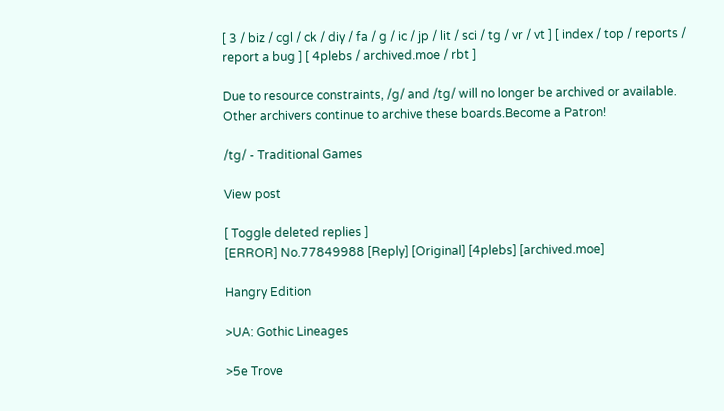[ 3 / biz / cgl / ck / diy / fa / g / ic / jp / lit / sci / tg / vr / vt ] [ index / top / reports / report a bug ] [ 4plebs / archived.moe / rbt ]

Due to resource constraints, /g/ and /tg/ will no longer be archived or available. Other archivers continue to archive these boards.Become a Patron!

/tg/ - Traditional Games

View post

[ Toggle deleted replies ]
[ERROR] No.77849988 [Reply] [Original] [4plebs] [archived.moe]

Hangry Edition

>UA: Gothic Lineages

>5e Trove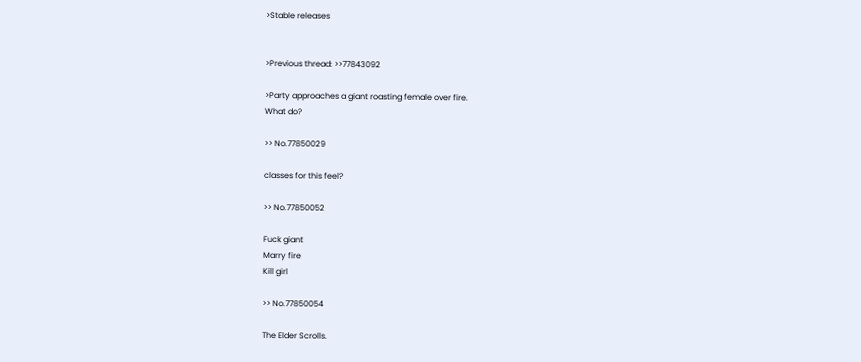>Stable releases


>Previous thread: >>77843092

>Party approaches a giant roasting female over fire.
What do?

>> No.77850029

classes for this feel?

>> No.77850052

Fuck giant
Marry fire
Kill girl

>> No.77850054

The Elder Scrolls.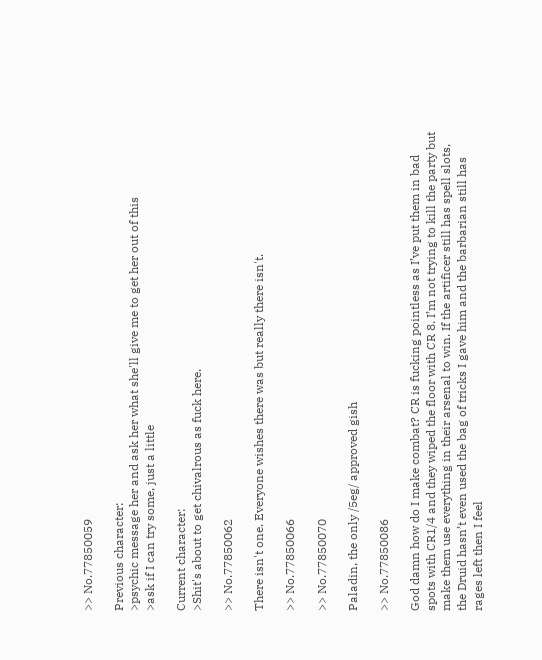>> No.77850059

Previous character:
>psychic message her and ask her what she'll give me to get her out of this
>ask if I can try some, just a little

Current character:
>Shit's about to get chivalrous as fuck here.

>> No.77850062

There isn't one. Everyone wishes there was but really there isn't.

>> No.77850066

>> No.77850070

Paladin, the only /5eg/ approved gish

>> No.77850086

God damn how do I make combat? CR is fucking pointless as I’ve put them in bad spots with CR1/4 and they wiped the floor with CR 8. I’m not trying to kill the party but make them use everything in their arsenal to win. If the artificer still has spell slots, the Druid hasn’t even used the bag of tricks I gave him and the barbarian still has rages left then I feel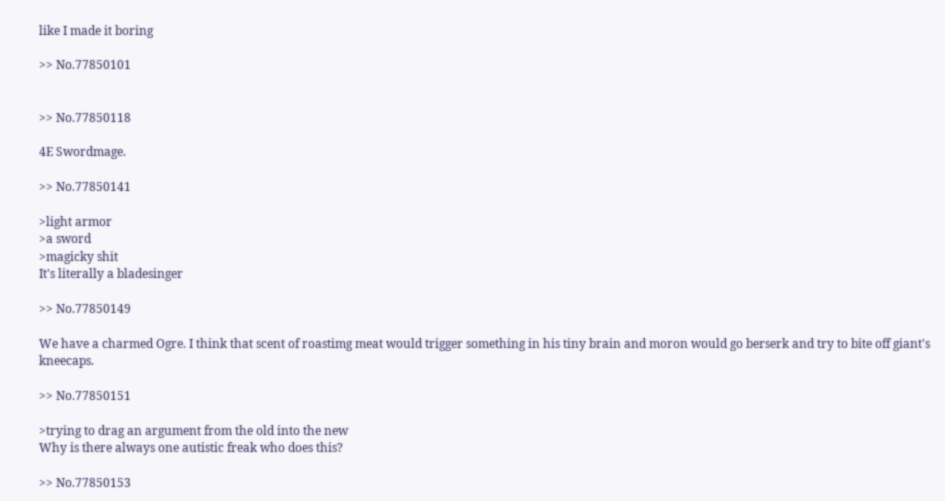like I made it boring

>> No.77850101


>> No.77850118

4E Swordmage.

>> No.77850141

>light armor
>a sword
>magicky shit
It's literally a bladesinger

>> No.77850149

We have a charmed Ogre. I think that scent of roastimg meat would trigger something in his tiny brain and moron would go berserk and try to bite off giant's kneecaps.

>> No.77850151

>trying to drag an argument from the old into the new
Why is there always one autistic freak who does this?

>> No.77850153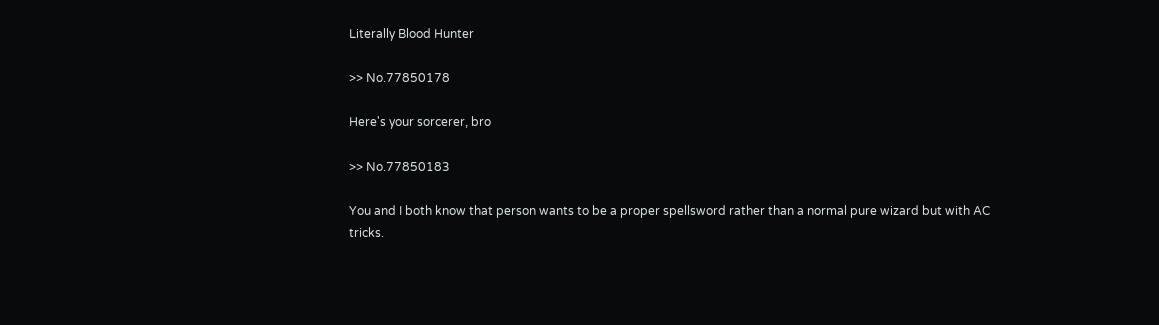Literally Blood Hunter

>> No.77850178

Here's your sorcerer, bro

>> No.77850183

You and I both know that person wants to be a proper spellsword rather than a normal pure wizard but with AC tricks.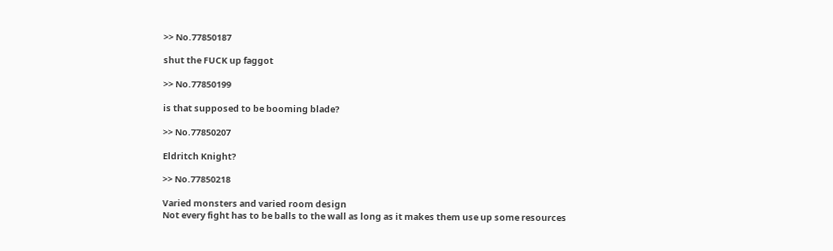>> No.77850187

shut the FUCK up faggot

>> No.77850199

is that supposed to be booming blade?

>> No.77850207

Eldritch Knight?

>> No.77850218

Varied monsters and varied room design
Not every fight has to be balls to the wall as long as it makes them use up some resources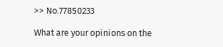>> No.77850233

What are your opinions on the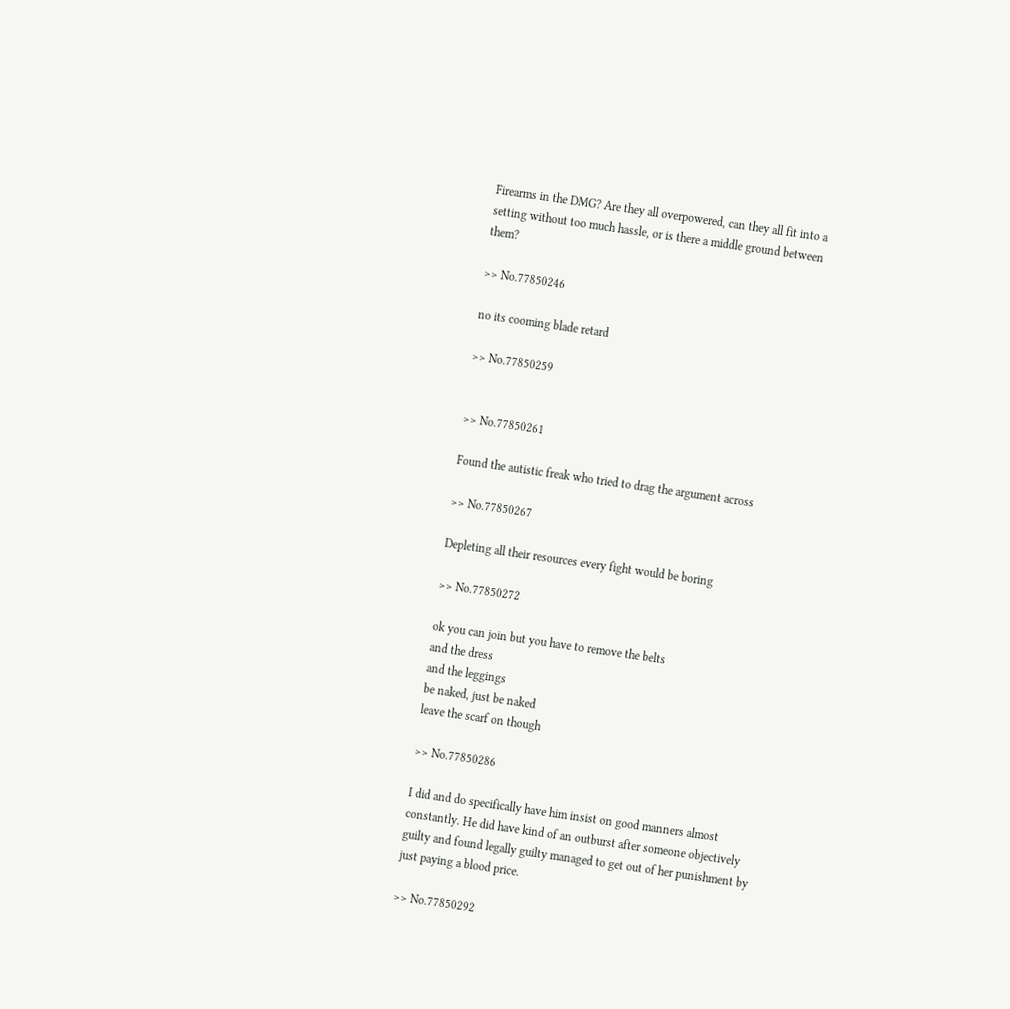Firearms in the DMG? Are they all overpowered, can they all fit into a setting without too much hassle, or is there a middle ground between them?

>> No.77850246

no its cooming blade retard

>> No.77850259


>> No.77850261

Found the autistic freak who tried to drag the argument across

>> No.77850267

Depleting all their resources every fight would be boring

>> No.77850272

ok you can join but you have to remove the belts
and the dress
and the leggings
be naked, just be naked
leave the scarf on though

>> No.77850286

I did and do specifically have him insist on good manners almost constantly. He did have kind of an outburst after someone objectively guilty and found legally guilty managed to get out of her punishment by just paying a blood price.

>> No.77850292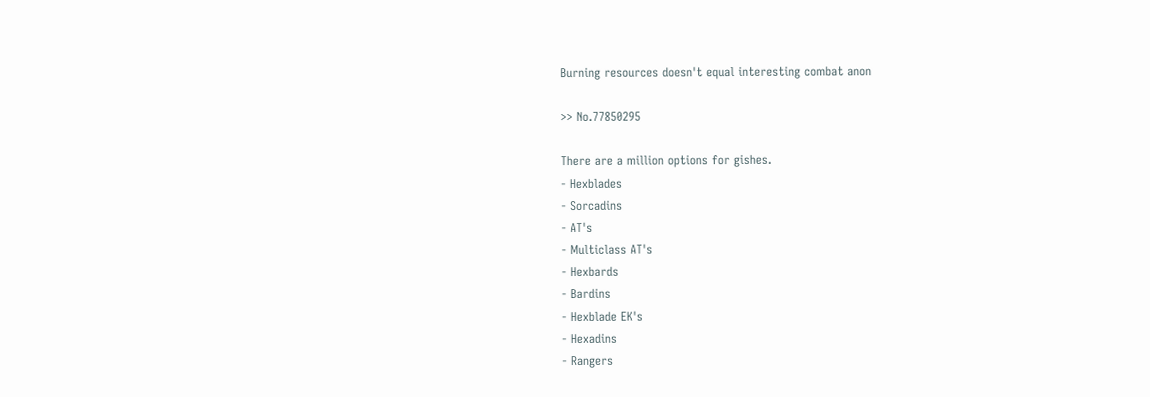Burning resources doesn't equal interesting combat anon

>> No.77850295

There are a million options for gishes.
- Hexblades
- Sorcadins
- AT's
- Multiclass AT's
- Hexbards
- Bardins
- Hexblade EK's
- Hexadins
- Rangers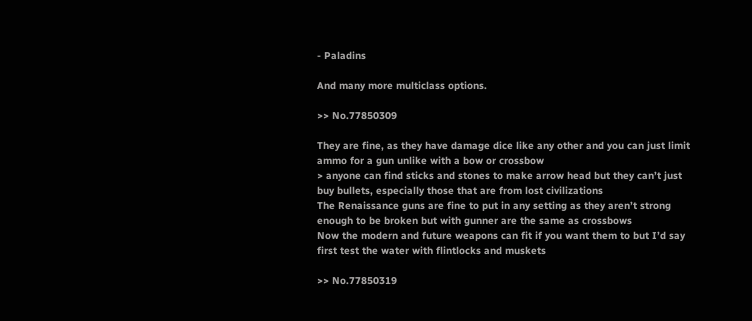- Paladins

And many more multiclass options.

>> No.77850309

They are fine, as they have damage dice like any other and you can just limit ammo for a gun unlike with a bow or crossbow
> anyone can find sticks and stones to make arrow head but they can’t just buy bullets, especially those that are from lost civilizations
The Renaissance guns are fine to put in any setting as they aren’t strong enough to be broken but with gunner are the same as crossbows
Now the modern and future weapons can fit if you want them to but I’d say first test the water with flintlocks and muskets

>> No.77850319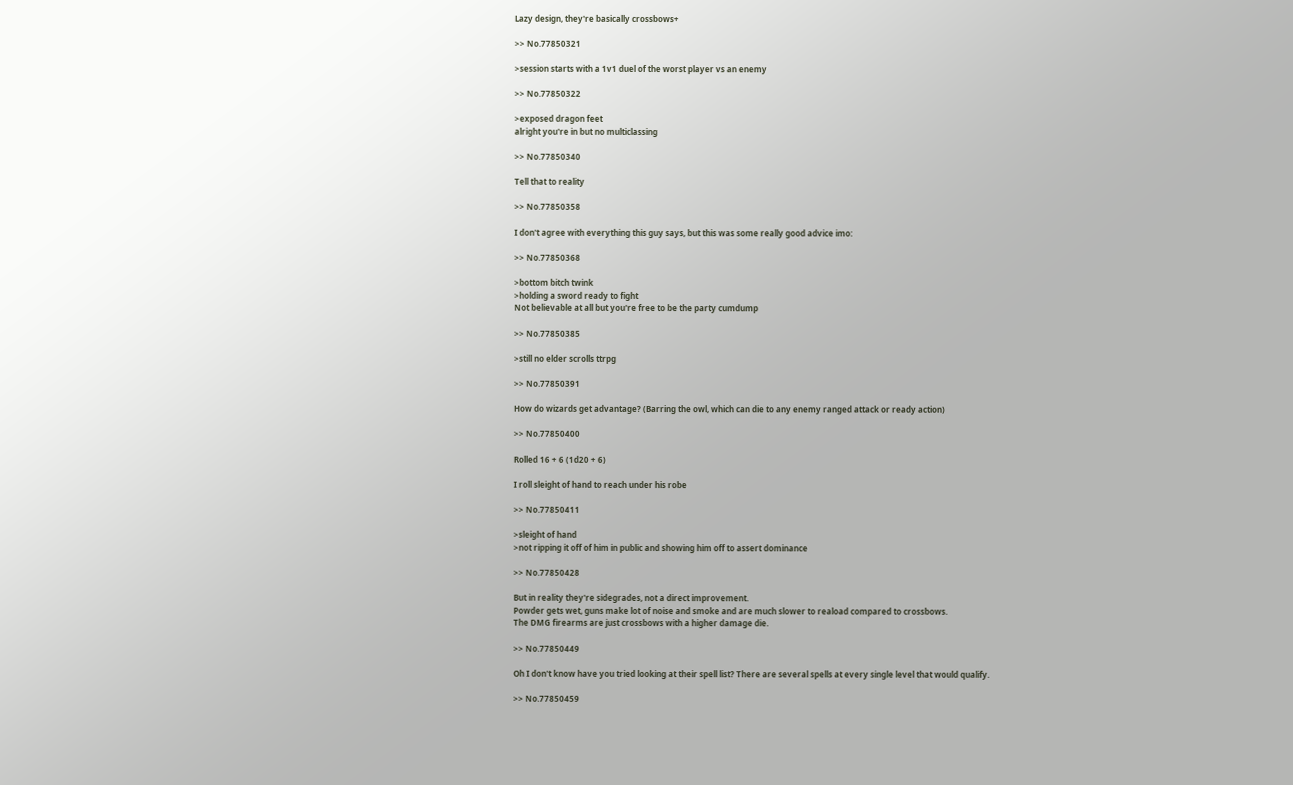Lazy design, they're basically crossbows+

>> No.77850321

>session starts with a 1v1 duel of the worst player vs an enemy

>> No.77850322

>exposed dragon feet
alright you're in but no multiclassing

>> No.77850340

Tell that to reality

>> No.77850358

I don't agree with everything this guy says, but this was some really good advice imo:

>> No.77850368

>bottom bitch twink
>holding a sword ready to fight
Not believable at all but you're free to be the party cumdump

>> No.77850385

>still no elder scrolls ttrpg

>> No.77850391

How do wizards get advantage? (Barring the owl, which can die to any enemy ranged attack or ready action)

>> No.77850400

Rolled 16 + 6 (1d20 + 6)

I roll sleight of hand to reach under his robe

>> No.77850411

>sleight of hand
>not ripping it off of him in public and showing him off to assert dominance

>> No.77850428

But in reality they're sidegrades, not a direct improvement.
Powder gets wet, guns make lot of noise and smoke and are much slower to reaload compared to crossbows.
The DMG firearms are just crossbows with a higher damage die.

>> No.77850449

Oh I don't know have you tried looking at their spell list? There are several spells at every single level that would qualify.

>> No.77850459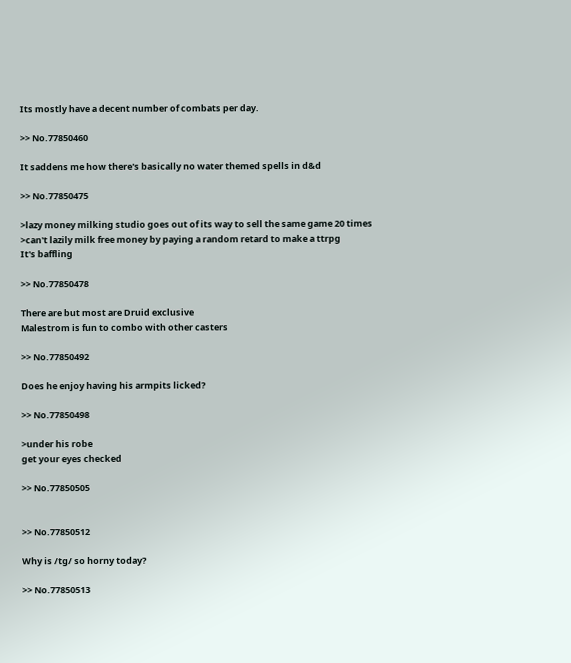Its mostly have a decent number of combats per day.

>> No.77850460

It saddens me how there's basically no water themed spells in d&d

>> No.77850475

>lazy money milking studio goes out of its way to sell the same game 20 times
>can't lazily milk free money by paying a random retard to make a ttrpg
It's baffling

>> No.77850478

There are but most are Druid exclusive
Malestrom is fun to combo with other casters

>> No.77850492

Does he enjoy having his armpits licked?

>> No.77850498

>under his robe
get your eyes checked

>> No.77850505


>> No.77850512

Why is /tg/ so horny today?

>> No.77850513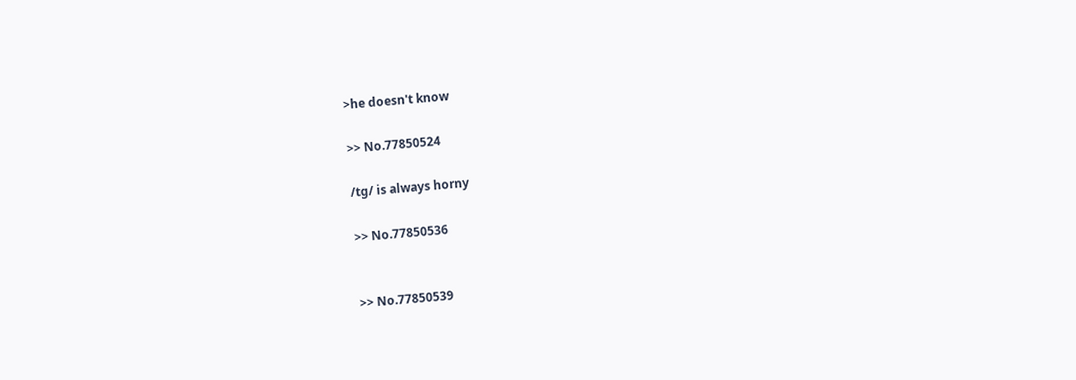>he doesn't know

>> No.77850524

/tg/ is always horny

>> No.77850536


>> No.77850539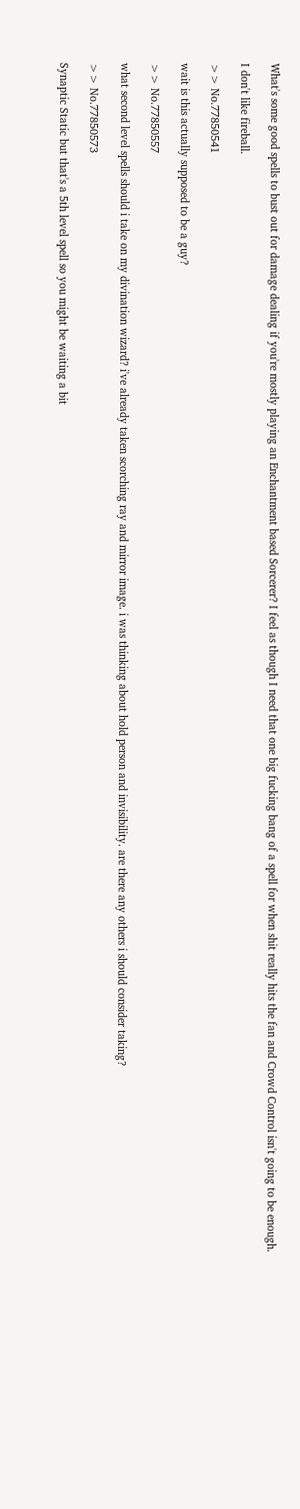What's some good spells to bust out for damage dealing if you're mostly playing an Enchantment based Sorcerer? I feel as though I need that one big fucking bang of a spell for when shit really hits the fan and Crowd Control isn't going to be enough.

I don't like fireball.

>> No.77850541

wait is this actually supposed to be a guy?

>> No.77850557

what second level spells should i take on my divination wizard? i've already taken scorching ray and mirror image. i was thinking about hold person and invisibility. are there any others i should consider taking?

>> No.77850573

Synaptic Static but that's a 5th level spell so you might be waiting a bit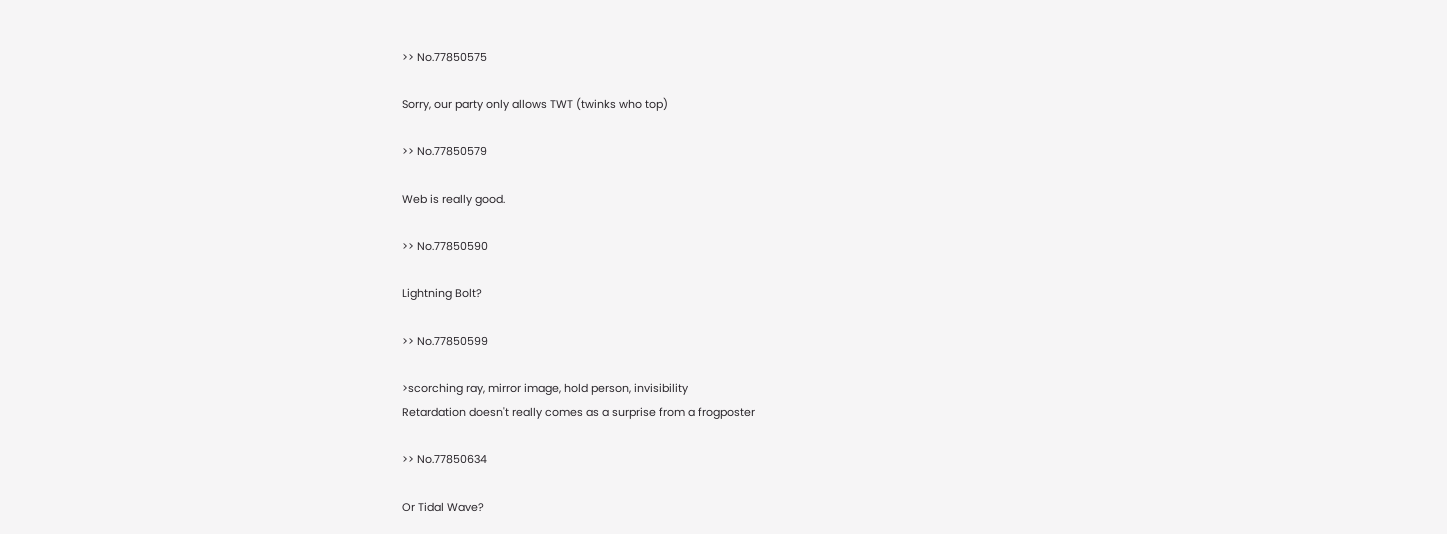>> No.77850575

Sorry, our party only allows TWT (twinks who top)

>> No.77850579

Web is really good.

>> No.77850590

Lightning Bolt?

>> No.77850599

>scorching ray, mirror image, hold person, invisibility
Retardation doesn't really comes as a surprise from a frogposter

>> No.77850634

Or Tidal Wave?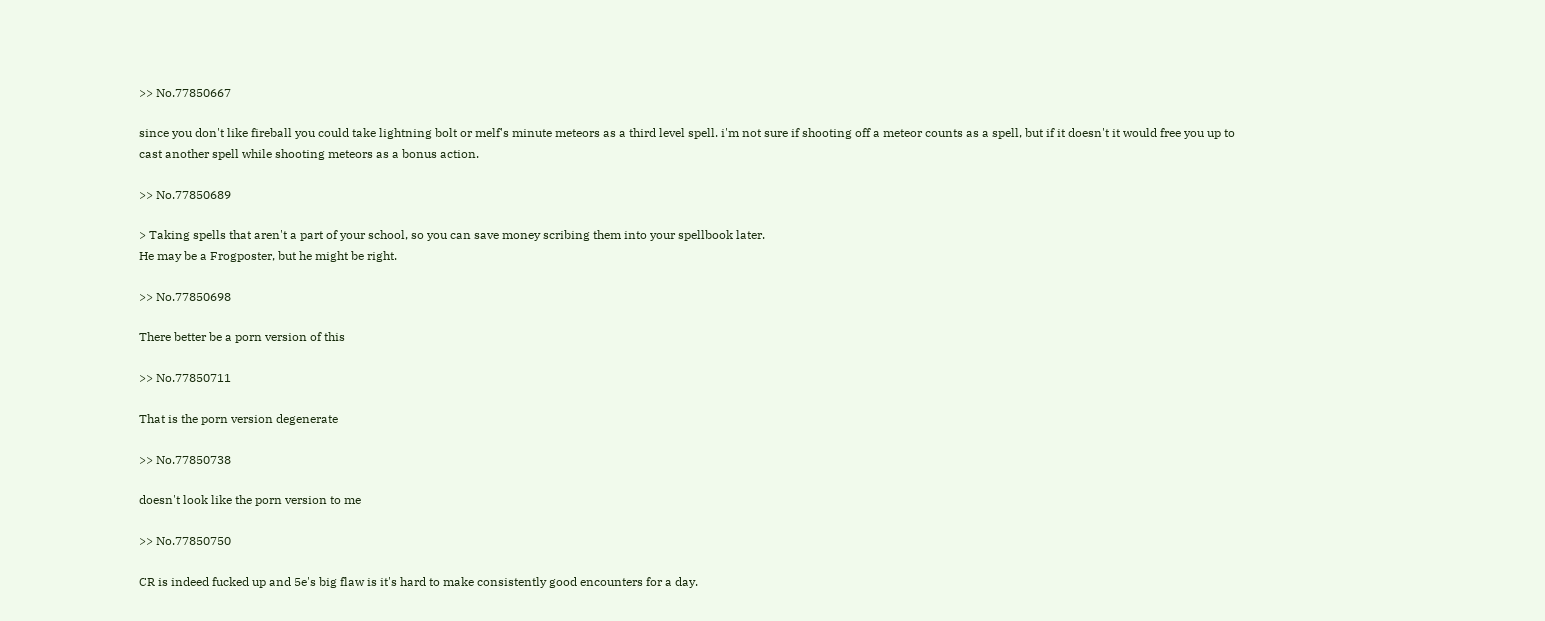>> No.77850667

since you don't like fireball you could take lightning bolt or melf's minute meteors as a third level spell. i'm not sure if shooting off a meteor counts as a spell, but if it doesn't it would free you up to cast another spell while shooting meteors as a bonus action.

>> No.77850689

> Taking spells that aren't a part of your school, so you can save money scribing them into your spellbook later.
He may be a Frogposter, but he might be right.

>> No.77850698

There better be a porn version of this

>> No.77850711

That is the porn version degenerate

>> No.77850738

doesn't look like the porn version to me

>> No.77850750

CR is indeed fucked up and 5e's big flaw is it's hard to make consistently good encounters for a day.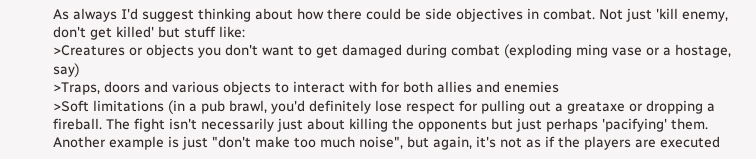As always I'd suggest thinking about how there could be side objectives in combat. Not just 'kill enemy, don't get killed' but stuff like:
>Creatures or objects you don't want to get damaged during combat (exploding ming vase or a hostage, say)
>Traps, doors and various objects to interact with for both allies and enemies
>Soft limitations (in a pub brawl, you'd definitely lose respect for pulling out a greataxe or dropping a fireball. The fight isn't necessarily just about killing the opponents but just perhaps 'pacifying' them. Another example is just "don't make too much noise", but again, it's not as if the players are executed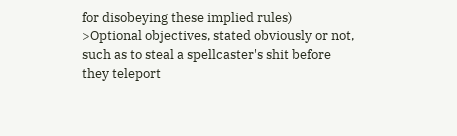for disobeying these implied rules)
>Optional objectives, stated obviously or not, such as to steal a spellcaster's shit before they teleport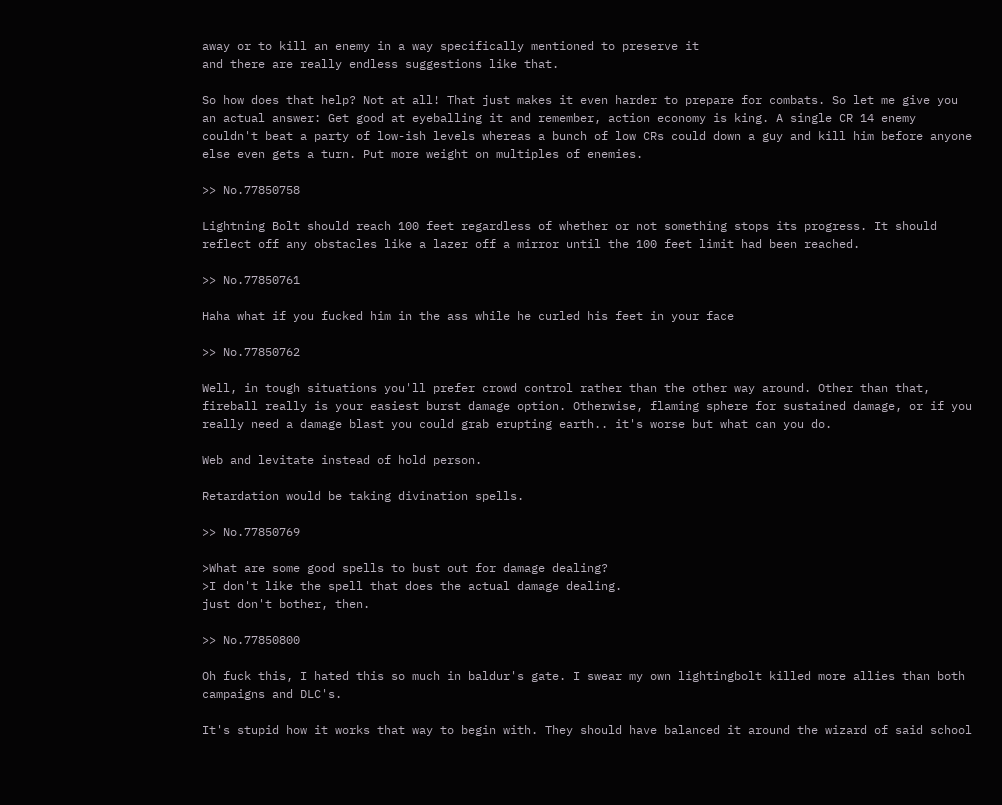away or to kill an enemy in a way specifically mentioned to preserve it
and there are really endless suggestions like that.

So how does that help? Not at all! That just makes it even harder to prepare for combats. So let me give you an actual answer: Get good at eyeballing it and remember, action economy is king. A single CR 14 enemy couldn't beat a party of low-ish levels whereas a bunch of low CRs could down a guy and kill him before anyone else even gets a turn. Put more weight on multiples of enemies.

>> No.77850758

Lightning Bolt should reach 100 feet regardless of whether or not something stops its progress. It should reflect off any obstacles like a lazer off a mirror until the 100 feet limit had been reached.

>> No.77850761

Haha what if you fucked him in the ass while he curled his feet in your face

>> No.77850762

Well, in tough situations you'll prefer crowd control rather than the other way around. Other than that, fireball really is your easiest burst damage option. Otherwise, flaming sphere for sustained damage, or if you really need a damage blast you could grab erupting earth.. it's worse but what can you do.

Web and levitate instead of hold person.

Retardation would be taking divination spells.

>> No.77850769

>What are some good spells to bust out for damage dealing?
>I don't like the spell that does the actual damage dealing.
just don't bother, then.

>> No.77850800

Oh fuck this, I hated this so much in baldur's gate. I swear my own lightingbolt killed more allies than both campaigns and DLC's.

It's stupid how it works that way to begin with. They should have balanced it around the wizard of said school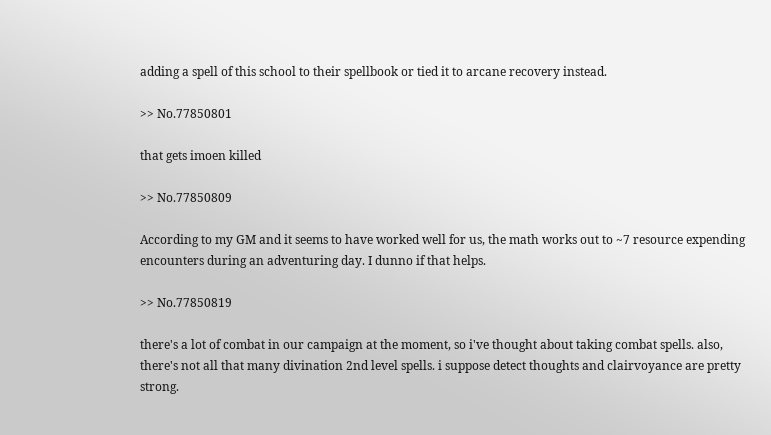adding a spell of this school to their spellbook or tied it to arcane recovery instead.

>> No.77850801

that gets imoen killed

>> No.77850809

According to my GM and it seems to have worked well for us, the math works out to ~7 resource expending encounters during an adventuring day. I dunno if that helps.

>> No.77850819

there's a lot of combat in our campaign at the moment, so i've thought about taking combat spells. also, there's not all that many divination 2nd level spells. i suppose detect thoughts and clairvoyance are pretty strong.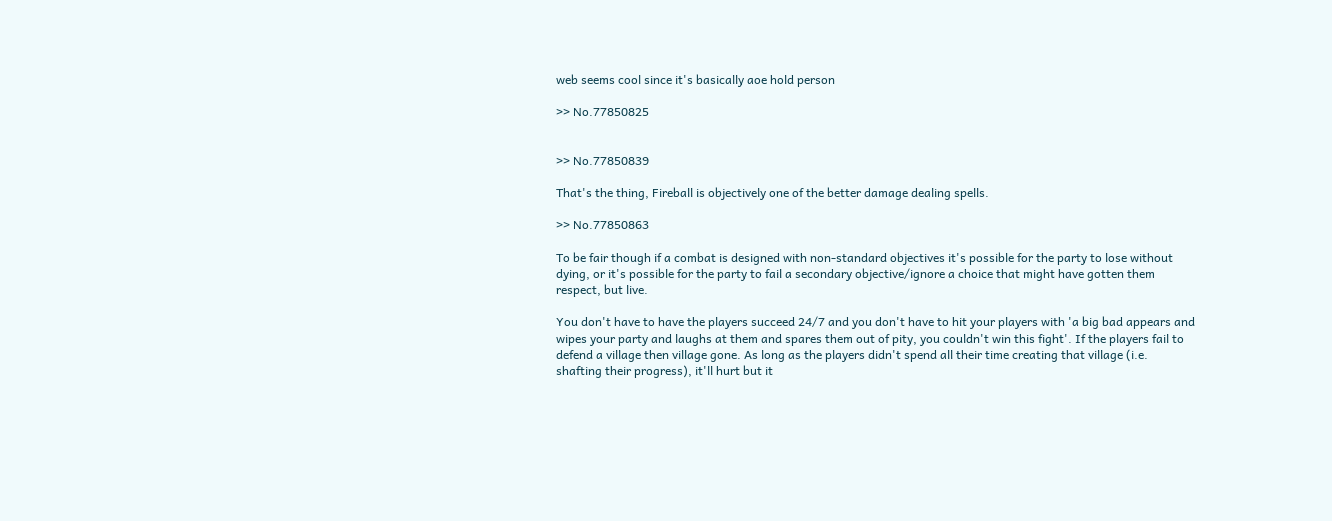web seems cool since it's basically aoe hold person

>> No.77850825


>> No.77850839

That's the thing, Fireball is objectively one of the better damage dealing spells.

>> No.77850863

To be fair though if a combat is designed with non-standard objectives it's possible for the party to lose without dying, or it's possible for the party to fail a secondary objective/ignore a choice that might have gotten them respect, but live.

You don't have to have the players succeed 24/7 and you don't have to hit your players with 'a big bad appears and wipes your party and laughs at them and spares them out of pity, you couldn't win this fight'. If the players fail to defend a village then village gone. As long as the players didn't spend all their time creating that village (i.e. shafting their progress), it'll hurt but it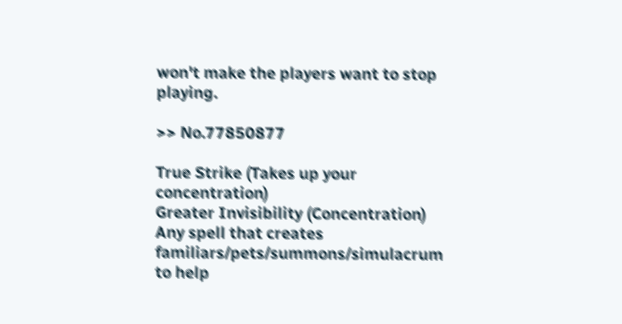won't make the players want to stop playing.

>> No.77850877

True Strike (Takes up your concentration)
Greater Invisibility (Concentration)
Any spell that creates familiars/pets/summons/simulacrum to help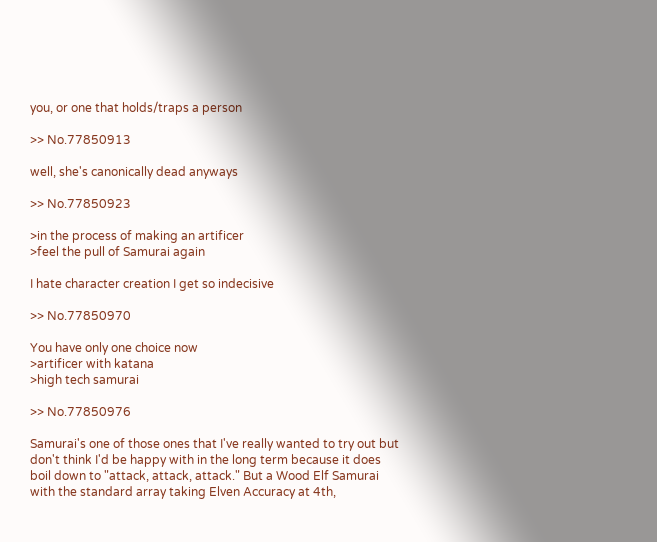you, or one that holds/traps a person

>> No.77850913

well, she's canonically dead anyways

>> No.77850923

>in the process of making an artificer
>feel the pull of Samurai again

I hate character creation I get so indecisive

>> No.77850970

You have only one choice now
>artificer with katana
>high tech samurai

>> No.77850976

Samurai's one of those ones that I've really wanted to try out but don't think I'd be happy with in the long term because it does boil down to "attack, attack, attack." But a Wood Elf Samurai with the standard array taking Elven Accuracy at 4th,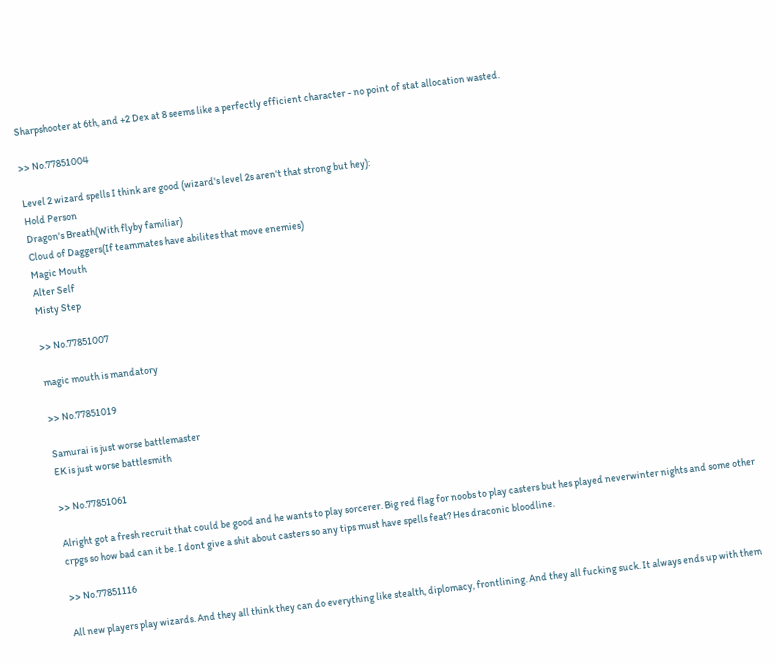Sharpshooter at 6th, and +2 Dex at 8 seems like a perfectly efficient character - no point of stat allocation wasted.

>> No.77851004

Level 2 wizard spells I think are good (wizard's level 2s aren't that strong but hey):
Hold Person
Dragon's Breath(With flyby familiar)
Cloud of Daggers(If teammates have abilites that move enemies)
Magic Mouth
Alter Self
Misty Step

>> No.77851007

magic mouth is mandatory

>> No.77851019

Samurai is just worse battlemaster
EK is just worse battlesmith

>> No.77851061

Alright got a fresh recruit that could be good and he wants to play sorcerer. Big red flag for noobs to play casters but hes played neverwinter nights and some other crpgs so how bad can it be. I dont give a shit about casters so any tips must have spells feat? Hes draconic bloodline.

>> No.77851116

All new players play wizards. And they all think they can do everything like stealth, diplomacy, frontlining. And they all fucking suck. It always ends up with them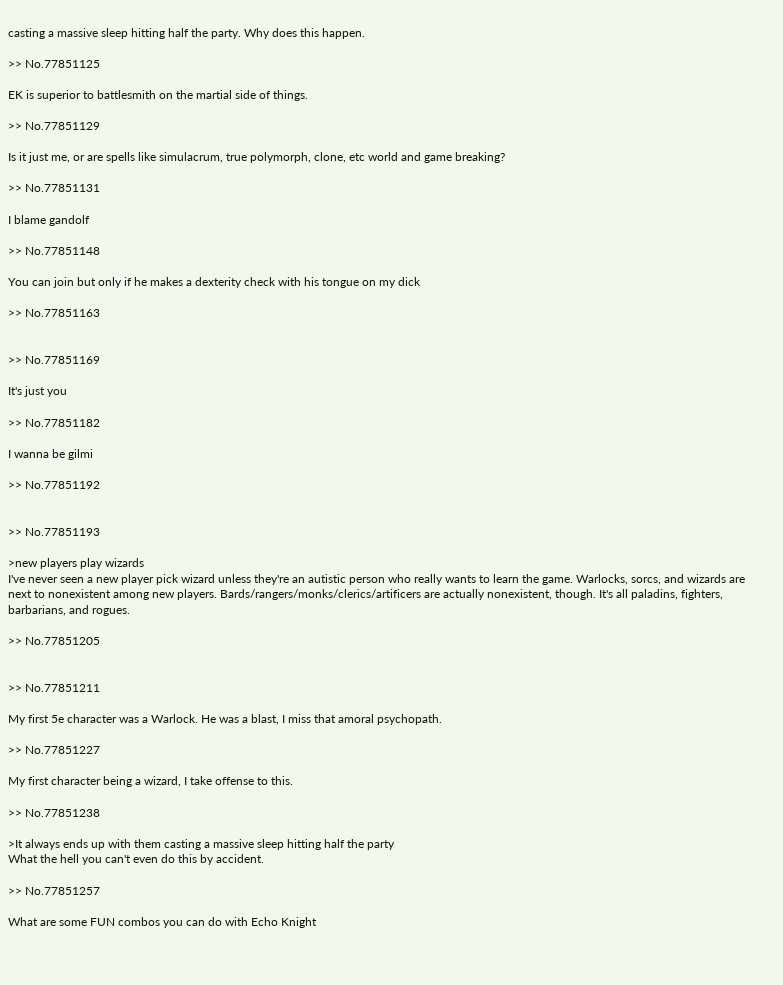casting a massive sleep hitting half the party. Why does this happen.

>> No.77851125

EK is superior to battlesmith on the martial side of things.

>> No.77851129

Is it just me, or are spells like simulacrum, true polymorph, clone, etc world and game breaking?

>> No.77851131

I blame gandolf

>> No.77851148

You can join but only if he makes a dexterity check with his tongue on my dick

>> No.77851163


>> No.77851169

It's just you

>> No.77851182

I wanna be gilmi

>> No.77851192


>> No.77851193

>new players play wizards
I've never seen a new player pick wizard unless they're an autistic person who really wants to learn the game. Warlocks, sorcs, and wizards are next to nonexistent among new players. Bards/rangers/monks/clerics/artificers are actually nonexistent, though. It's all paladins, fighters, barbarians, and rogues.

>> No.77851205


>> No.77851211

My first 5e character was a Warlock. He was a blast, I miss that amoral psychopath.

>> No.77851227

My first character being a wizard, I take offense to this.

>> No.77851238

>It always ends up with them casting a massive sleep hitting half the party
What the hell you can't even do this by accident.

>> No.77851257

What are some FUN combos you can do with Echo Knight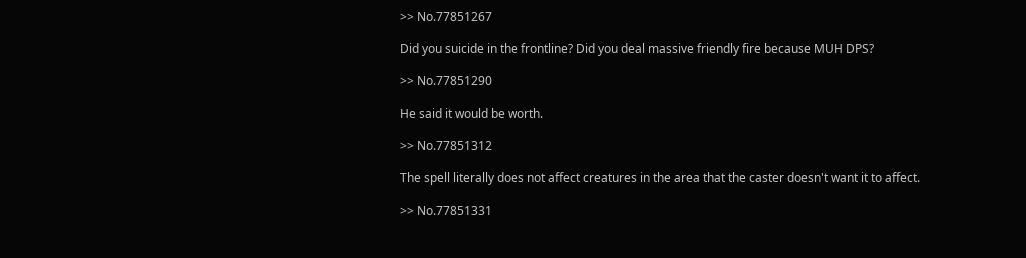>> No.77851267

Did you suicide in the frontline? Did you deal massive friendly fire because MUH DPS?

>> No.77851290

He said it would be worth.

>> No.77851312

The spell literally does not affect creatures in the area that the caster doesn't want it to affect.

>> No.77851331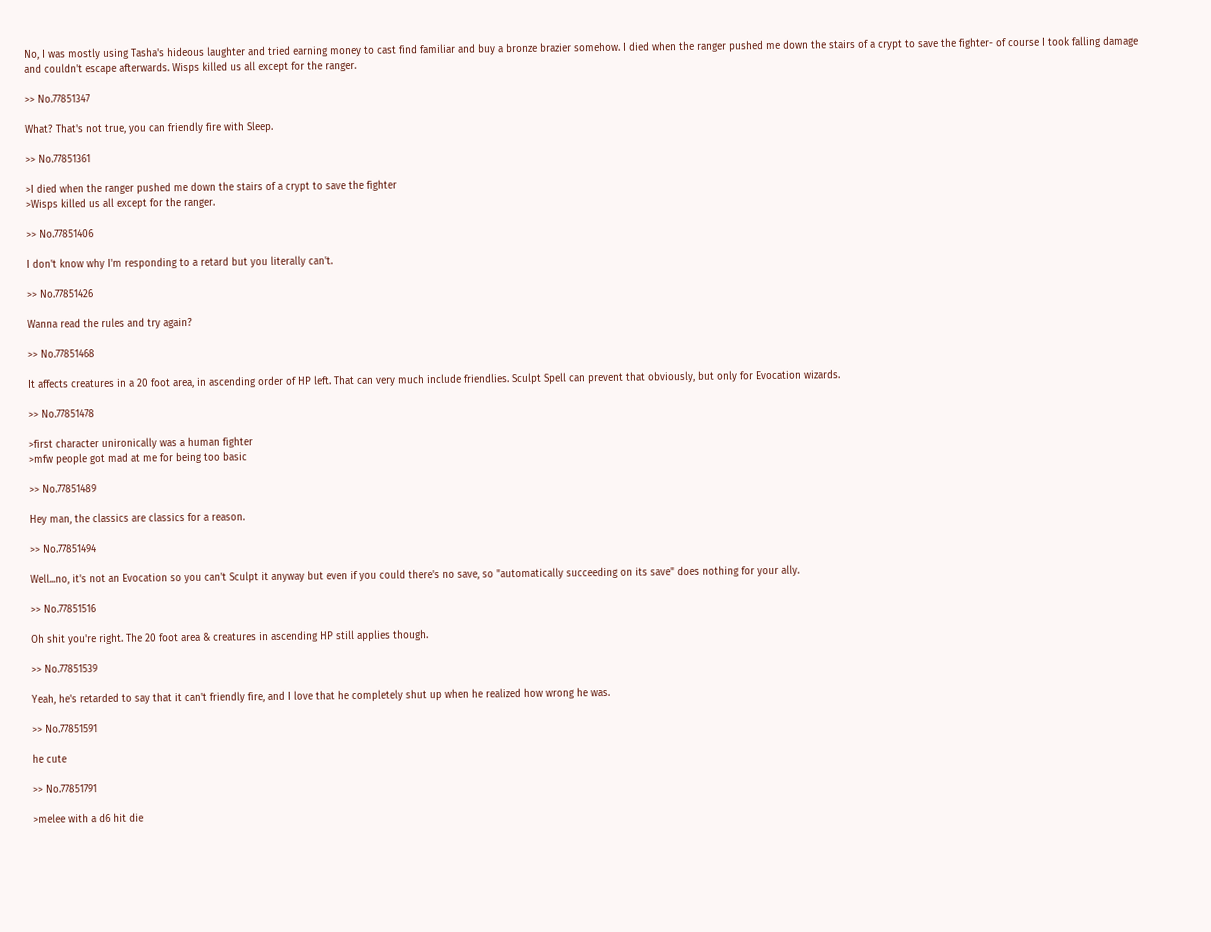No, I was mostly using Tasha's hideous laughter and tried earning money to cast find familiar and buy a bronze brazier somehow. I died when the ranger pushed me down the stairs of a crypt to save the fighter- of course I took falling damage and couldn't escape afterwards. Wisps killed us all except for the ranger.

>> No.77851347

What? That's not true, you can friendly fire with Sleep.

>> No.77851361

>I died when the ranger pushed me down the stairs of a crypt to save the fighter
>Wisps killed us all except for the ranger.

>> No.77851406

I don't know why I'm responding to a retard but you literally can't.

>> No.77851426

Wanna read the rules and try again?

>> No.77851468

It affects creatures in a 20 foot area, in ascending order of HP left. That can very much include friendlies. Sculpt Spell can prevent that obviously, but only for Evocation wizards.

>> No.77851478

>first character unironically was a human fighter
>mfw people got mad at me for being too basic

>> No.77851489

Hey man, the classics are classics for a reason.

>> No.77851494

Well...no, it's not an Evocation so you can't Sculpt it anyway but even if you could there's no save, so "automatically succeeding on its save" does nothing for your ally.

>> No.77851516

Oh shit you're right. The 20 foot area & creatures in ascending HP still applies though.

>> No.77851539

Yeah, he's retarded to say that it can't friendly fire, and I love that he completely shut up when he realized how wrong he was.

>> No.77851591

he cute

>> No.77851791

>melee with a d6 hit die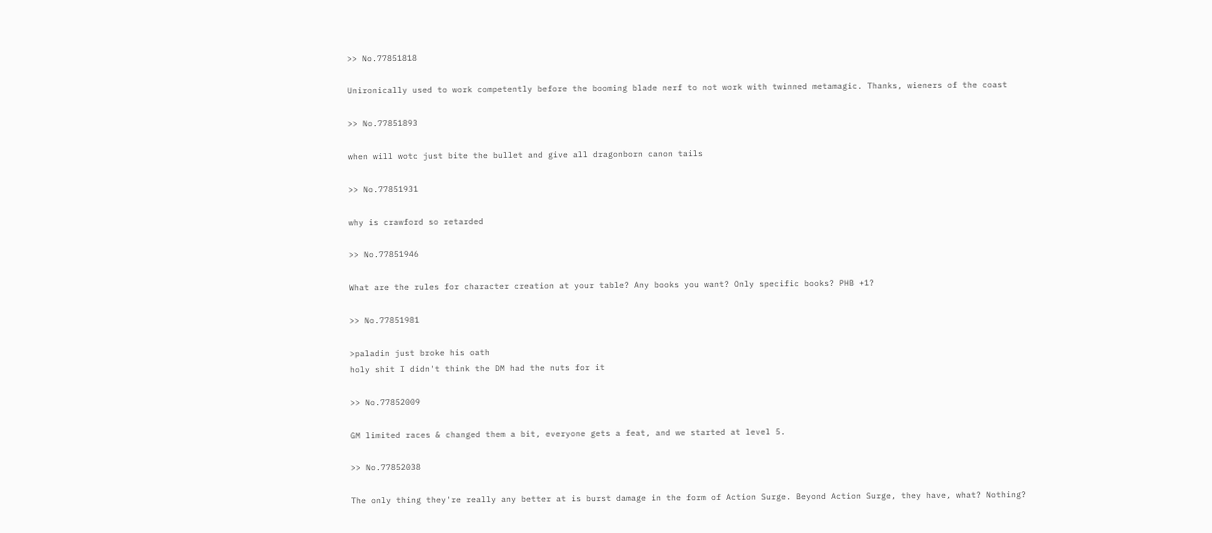>> No.77851818

Unironically used to work competently before the booming blade nerf to not work with twinned metamagic. Thanks, wieners of the coast

>> No.77851893

when will wotc just bite the bullet and give all dragonborn canon tails

>> No.77851931

why is crawford so retarded

>> No.77851946

What are the rules for character creation at your table? Any books you want? Only specific books? PHB +1?

>> No.77851981

>paladin just broke his oath
holy shit I didn't think the DM had the nuts for it

>> No.77852009

GM limited races & changed them a bit, everyone gets a feat, and we started at level 5.

>> No.77852038

The only thing they're really any better at is burst damage in the form of Action Surge. Beyond Action Surge, they have, what? Nothing?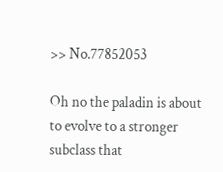>> No.77852053

Oh no the paladin is about to evolve to a stronger subclass that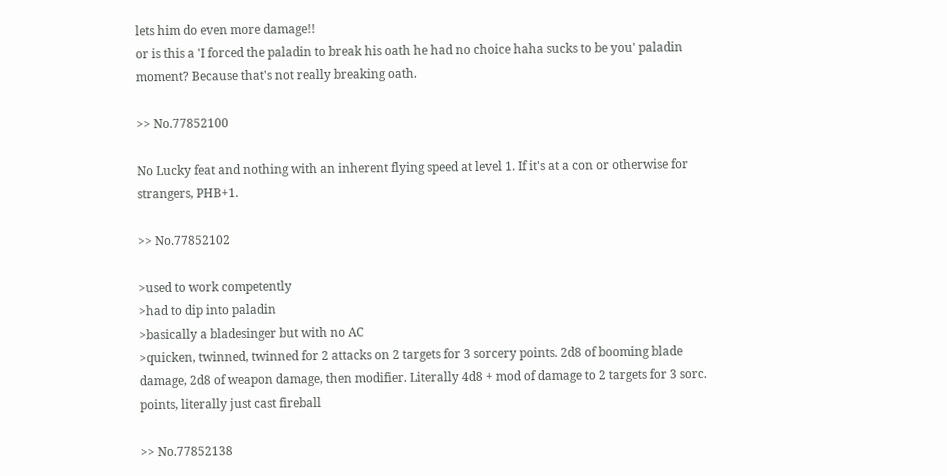lets him do even more damage!!
or is this a 'I forced the paladin to break his oath he had no choice haha sucks to be you' paladin moment? Because that's not really breaking oath.

>> No.77852100

No Lucky feat and nothing with an inherent flying speed at level 1. If it's at a con or otherwise for strangers, PHB+1.

>> No.77852102

>used to work competently
>had to dip into paladin
>basically a bladesinger but with no AC
>quicken, twinned, twinned for 2 attacks on 2 targets for 3 sorcery points. 2d8 of booming blade damage, 2d8 of weapon damage, then modifier. Literally 4d8 + mod of damage to 2 targets for 3 sorc. points, literally just cast fireball

>> No.77852138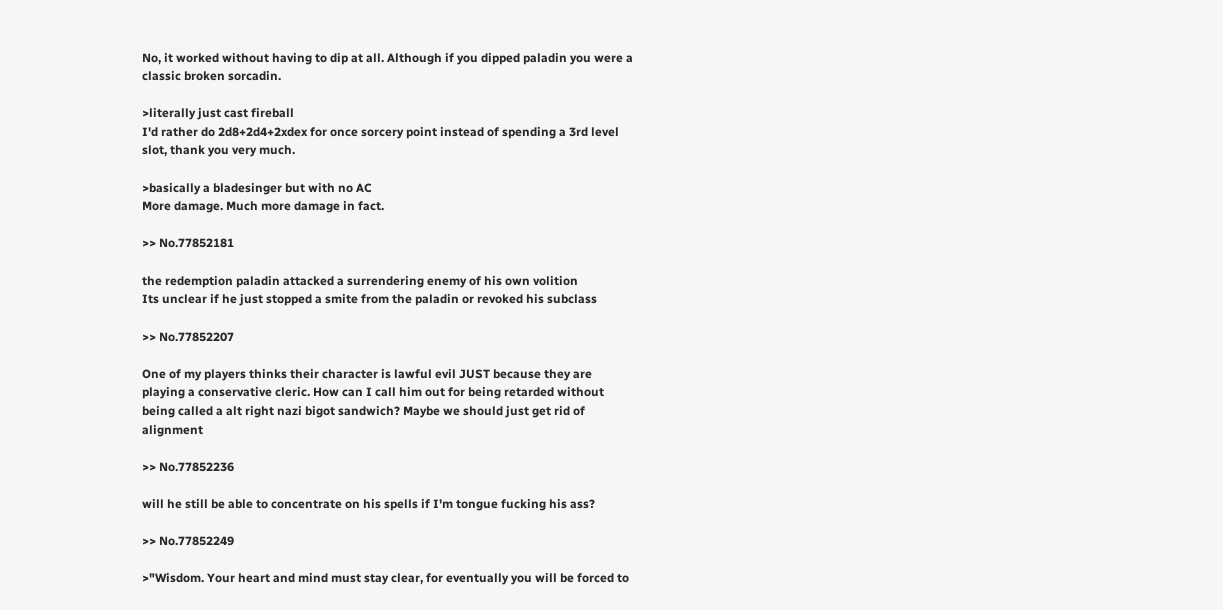No, it worked without having to dip at all. Although if you dipped paladin you were a classic broken sorcadin.

>literally just cast fireball
I'd rather do 2d8+2d4+2xdex for once sorcery point instead of spending a 3rd level slot, thank you very much.

>basically a bladesinger but with no AC
More damage. Much more damage in fact.

>> No.77852181

the redemption paladin attacked a surrendering enemy of his own volition
Its unclear if he just stopped a smite from the paladin or revoked his subclass

>> No.77852207

One of my players thinks their character is lawful evil JUST because they are playing a conservative cleric. How can I call him out for being retarded without being called a alt right nazi bigot sandwich? Maybe we should just get rid of alignment

>> No.77852236

will he still be able to concentrate on his spells if I'm tongue fucking his ass?

>> No.77852249

>"Wisdom. Your heart and mind must stay clear, for eventually you will be forced to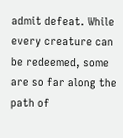admit defeat. While every creature can be redeemed, some are so far along the path of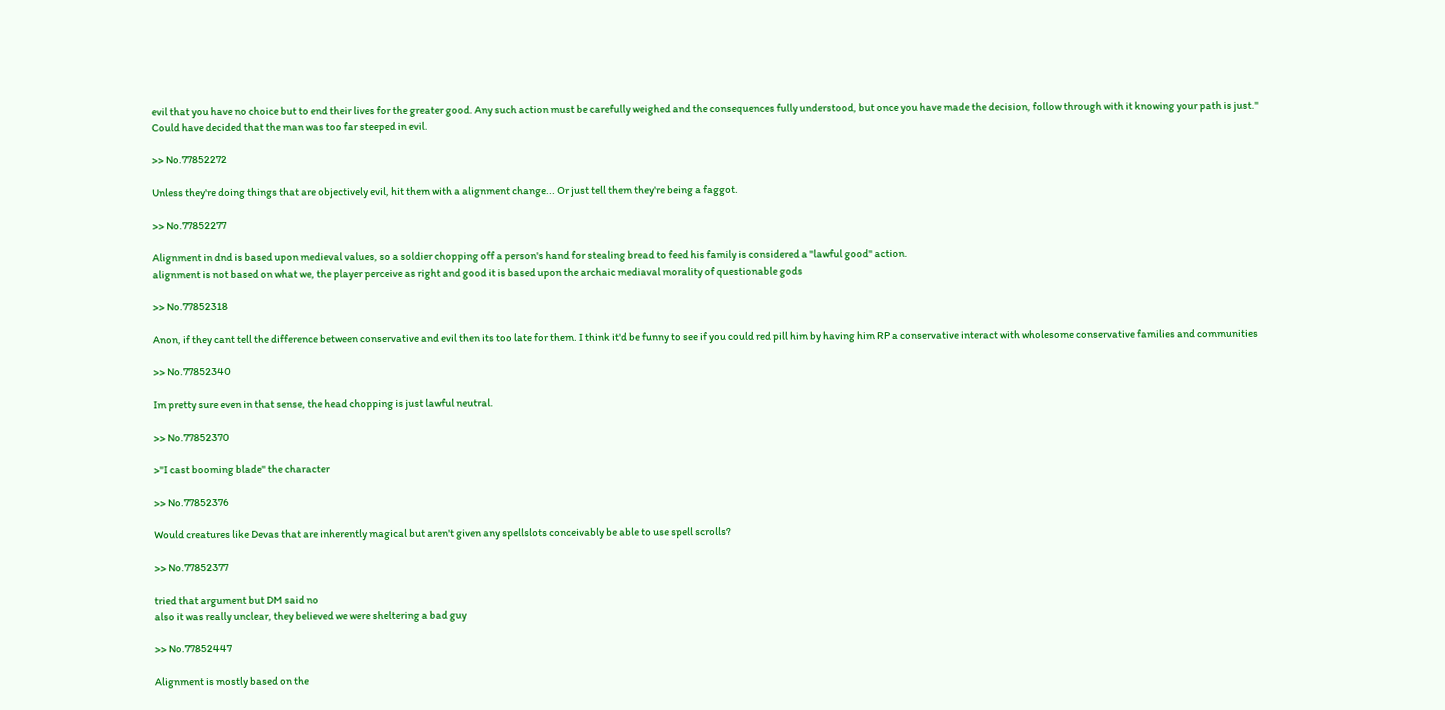evil that you have no choice but to end their lives for the greater good. Any such action must be carefully weighed and the consequences fully understood, but once you have made the decision, follow through with it knowing your path is just."
Could have decided that the man was too far steeped in evil.

>> No.77852272

Unless they're doing things that are objectively evil, hit them with a alignment change... Or just tell them they're being a faggot.

>> No.77852277

Alignment in dnd is based upon medieval values, so a soldier chopping off a person's hand for stealing bread to feed his family is considered a "lawful good" action.
alignment is not based on what we, the player perceive as right and good it is based upon the archaic mediaval morality of questionable gods

>> No.77852318

Anon, if they cant tell the difference between conservative and evil then its too late for them. I think it'd be funny to see if you could red pill him by having him RP a conservative interact with wholesome conservative families and communities

>> No.77852340

Im pretty sure even in that sense, the head chopping is just lawful neutral.

>> No.77852370

>"I cast booming blade" the character

>> No.77852376

Would creatures like Devas that are inherently magical but aren't given any spellslots conceivably be able to use spell scrolls?

>> No.77852377

tried that argument but DM said no
also it was really unclear, they believed we were sheltering a bad guy

>> No.77852447

Alignment is mostly based on the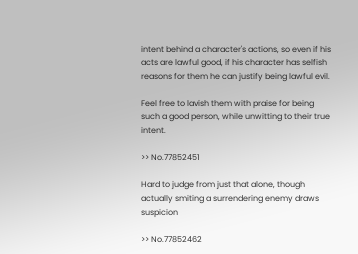intent behind a character's actions, so even if his acts are lawful good, if his character has selfish reasons for them he can justify being lawful evil.

Feel free to lavish them with praise for being such a good person, while unwitting to their true intent.

>> No.77852451

Hard to judge from just that alone, though actually smiting a surrendering enemy draws suspicion

>> No.77852462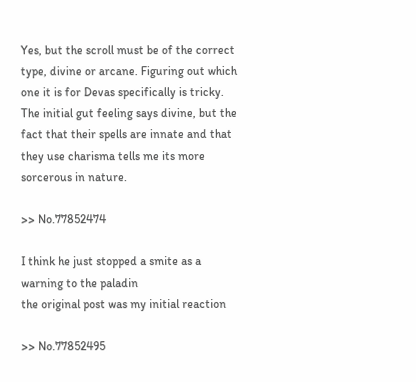Yes, but the scroll must be of the correct type, divine or arcane. Figuring out which one it is for Devas specifically is tricky. The initial gut feeling says divine, but the fact that their spells are innate and that they use charisma tells me its more sorcerous in nature.

>> No.77852474

I think he just stopped a smite as a warning to the paladin
the original post was my initial reaction

>> No.77852495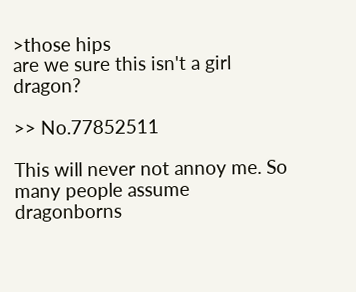>those hips
are we sure this isn't a girl dragon?

>> No.77852511

This will never not annoy me. So many people assume dragonborns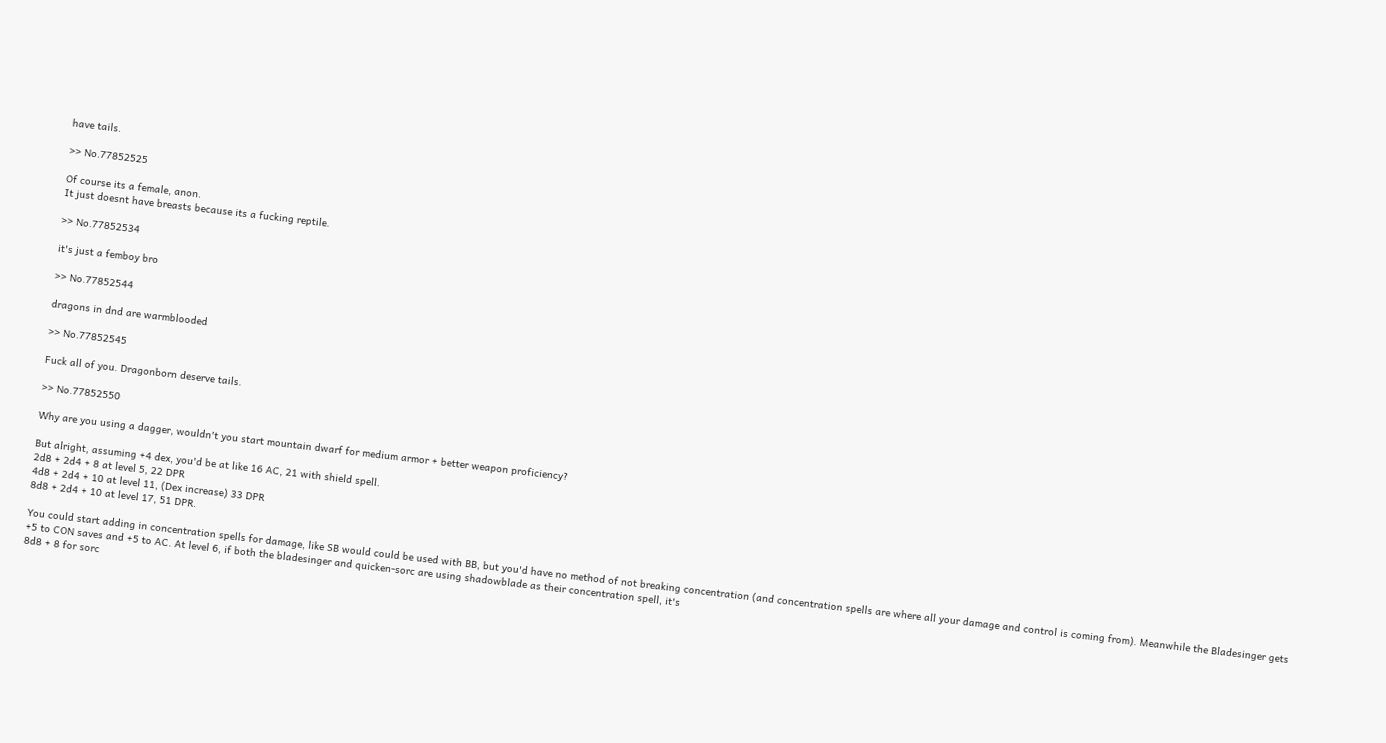have tails.

>> No.77852525

Of course its a female, anon.
It just doesnt have breasts because its a fucking reptile.

>> No.77852534

it's just a femboy bro

>> No.77852544

dragons in dnd are warmblooded

>> No.77852545

Fuck all of you. Dragonborn deserve tails.

>> No.77852550

Why are you using a dagger, wouldn't you start mountain dwarf for medium armor + better weapon proficiency?

But alright, assuming +4 dex, you'd be at like 16 AC, 21 with shield spell.
2d8 + 2d4 + 8 at level 5, 22 DPR
4d8 + 2d4 + 10 at level 11, (Dex increase) 33 DPR
8d8 + 2d4 + 10 at level 17, 51 DPR.

You could start adding in concentration spells for damage, like SB would could be used with BB, but you'd have no method of not breaking concentration (and concentration spells are where all your damage and control is coming from). Meanwhile the Bladesinger gets +5 to CON saves and +5 to AC. At level 6, if both the bladesinger and quicken-sorc are using shadowblade as their concentration spell, it's
8d8 + 8 for sorc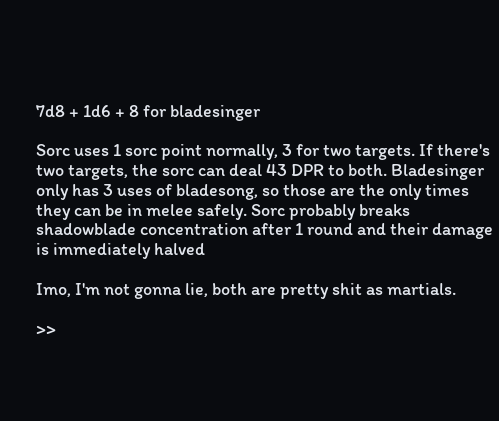7d8 + 1d6 + 8 for bladesinger

Sorc uses 1 sorc point normally, 3 for two targets. If there's two targets, the sorc can deal 43 DPR to both. Bladesinger only has 3 uses of bladesong, so those are the only times they can be in melee safely. Sorc probably breaks shadowblade concentration after 1 round and their damage is immediately halved

Imo, I'm not gonna lie, both are pretty shit as martials.

>>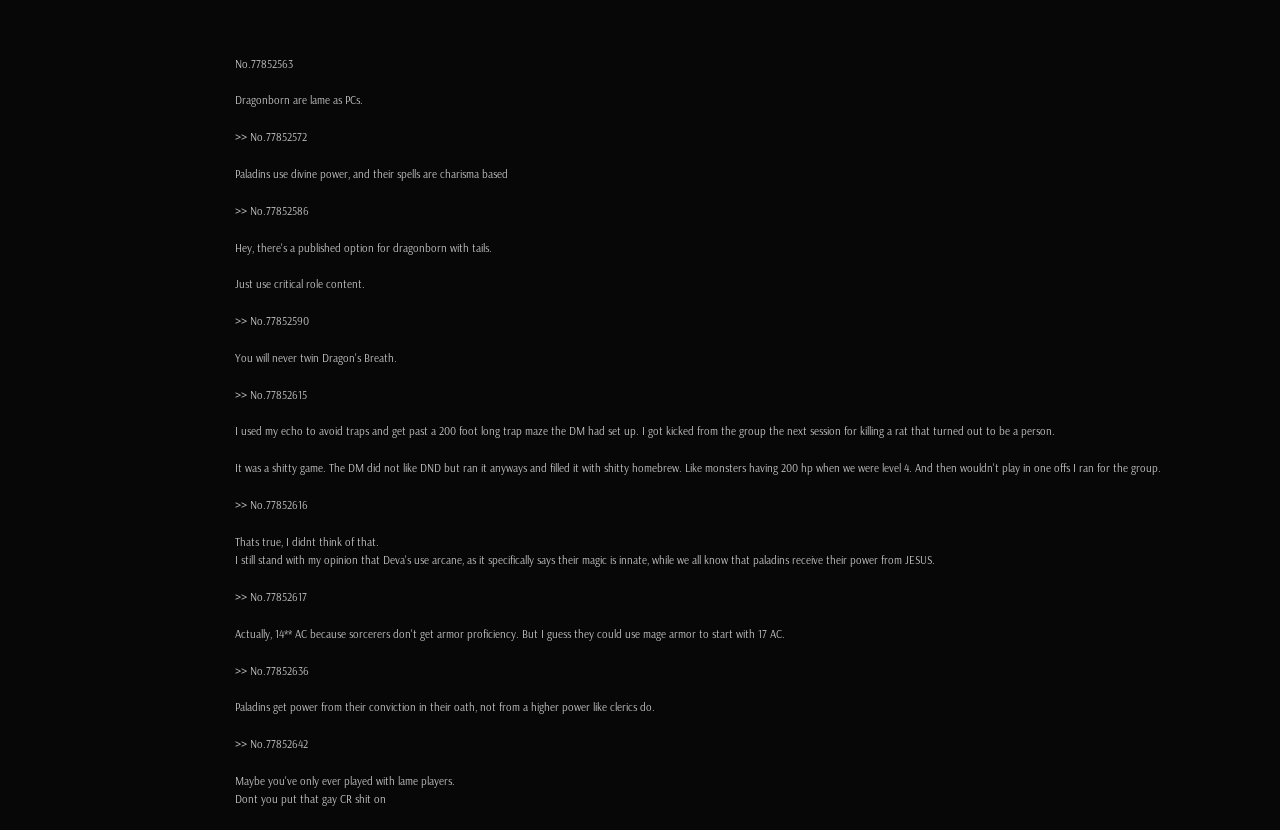No.77852563

Dragonborn are lame as PCs.

>> No.77852572

Paladins use divine power, and their spells are charisma based

>> No.77852586

Hey, there's a published option for dragonborn with tails.

Just use critical role content.

>> No.77852590

You will never twin Dragon's Breath.

>> No.77852615

I used my echo to avoid traps and get past a 200 foot long trap maze the DM had set up. I got kicked from the group the next session for killing a rat that turned out to be a person.

It was a shitty game. The DM did not like DND but ran it anyways and filled it with shitty homebrew. Like monsters having 200 hp when we were level 4. And then wouldn't play in one offs I ran for the group.

>> No.77852616

Thats true, I didnt think of that.
I still stand with my opinion that Deva's use arcane, as it specifically says their magic is innate, while we all know that paladins receive their power from JESUS.

>> No.77852617

Actually, 14** AC because sorcerers don't get armor proficiency. But I guess they could use mage armor to start with 17 AC.

>> No.77852636

Paladins get power from their conviction in their oath, not from a higher power like clerics do.

>> No.77852642

Maybe you've only ever played with lame players.
Dont you put that gay CR shit on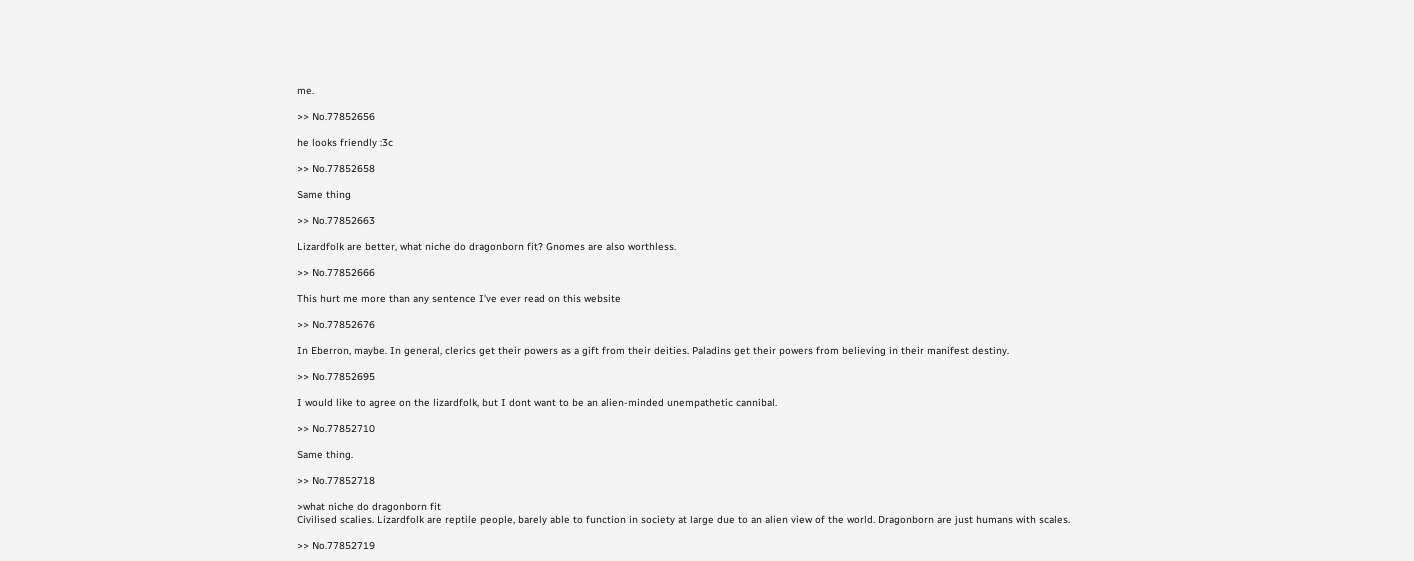me.

>> No.77852656

he looks friendly :3c

>> No.77852658

Same thing

>> No.77852663

Lizardfolk are better, what niche do dragonborn fit? Gnomes are also worthless.

>> No.77852666

This hurt me more than any sentence I've ever read on this website

>> No.77852676

In Eberron, maybe. In general, clerics get their powers as a gift from their deities. Paladins get their powers from believing in their manifest destiny.

>> No.77852695

I would like to agree on the lizardfolk, but I dont want to be an alien-minded unempathetic cannibal.

>> No.77852710

Same thing.

>> No.77852718

>what niche do dragonborn fit
Civilised scalies. Lizardfolk are reptile people, barely able to function in society at large due to an alien view of the world. Dragonborn are just humans with scales.

>> No.77852719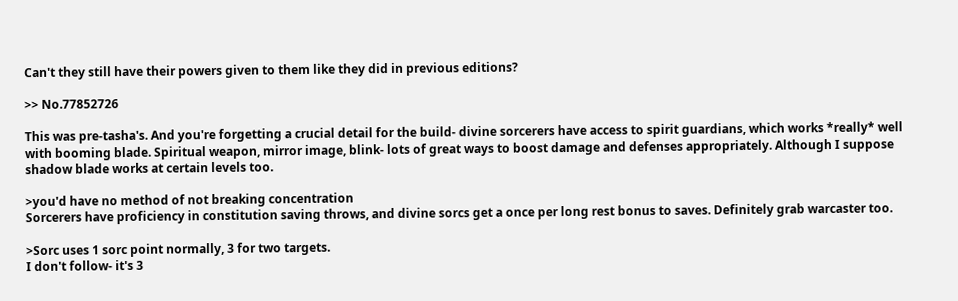Can't they still have their powers given to them like they did in previous editions?

>> No.77852726

This was pre-tasha's. And you're forgetting a crucial detail for the build- divine sorcerers have access to spirit guardians, which works *really* well with booming blade. Spiritual weapon, mirror image, blink- lots of great ways to boost damage and defenses appropriately. Although I suppose shadow blade works at certain levels too.

>you'd have no method of not breaking concentration
Sorcerers have proficiency in constitution saving throws, and divine sorcs get a once per long rest bonus to saves. Definitely grab warcaster too.

>Sorc uses 1 sorc point normally, 3 for two targets.
I don't follow- it's 3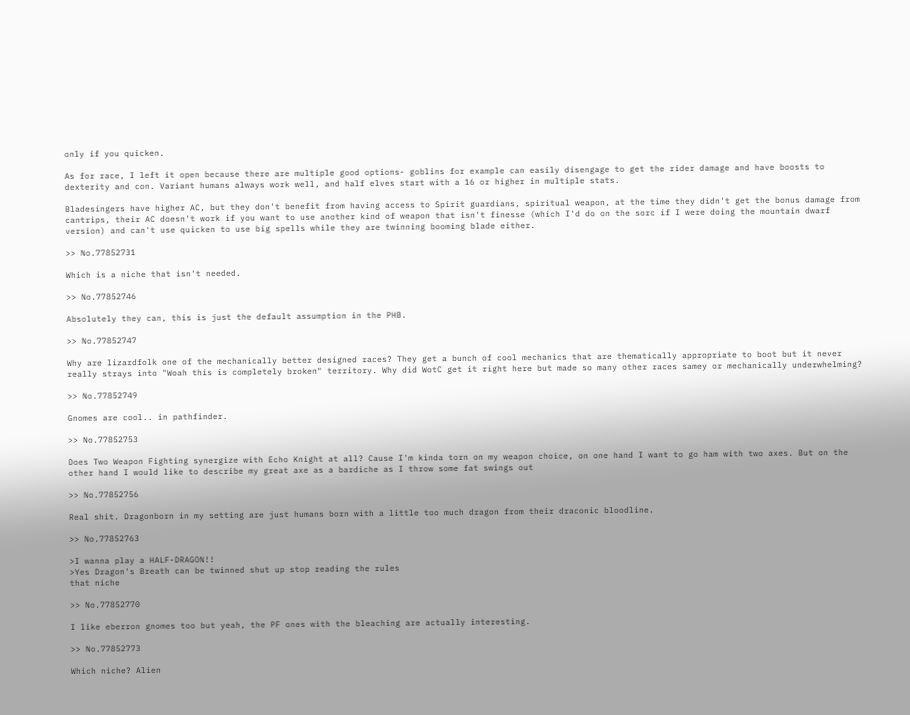only if you quicken.

As for race, I left it open because there are multiple good options- goblins for example can easily disengage to get the rider damage and have boosts to dexterity and con. Variant humans always work well, and half elves start with a 16 or higher in multiple stats.

Bladesingers have higher AC, but they don't benefit from having access to Spirit guardians, spiritual weapon, at the time they didn't get the bonus damage from cantrips, their AC doesn't work if you want to use another kind of weapon that isn't finesse (which I'd do on the sorc if I were doing the mountain dwarf version) and can't use quicken to use big spells while they are twinning booming blade either.

>> No.77852731

Which is a niche that isn't needed.

>> No.77852746

Absolutely they can, this is just the default assumption in the PHB.

>> No.77852747

Why are lizardfolk one of the mechanically better designed races? They get a bunch of cool mechanics that are thematically appropriate to boot but it never really strays into "Woah this is completely broken" territory. Why did WotC get it right here but made so many other races samey or mechanically underwhelming?

>> No.77852749

Gnomes are cool.. in pathfinder.

>> No.77852753

Does Two Weapon Fighting synergize with Echo Knight at all? Cause I'm kinda torn on my weapon choice, on one hand I want to go ham with two axes. But on the other hand I would like to describe my great axe as a bardiche as I throw some fat swings out

>> No.77852756

Real shit. Dragonborn in my setting are just humans born with a little too much dragon from their draconic bloodline.

>> No.77852763

>I wanna play a HALF-DRAGON!!
>Yes Dragon's Breath can be twinned shut up stop reading the rules
that niche

>> No.77852770

I like eberron gnomes too but yeah, the PF ones with the bleaching are actually interesting.

>> No.77852773

Which niche? Alien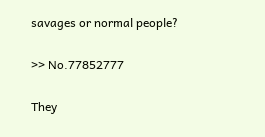savages or normal people?

>> No.77852777

They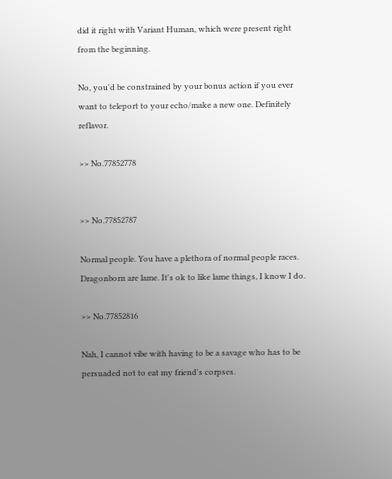did it right with Variant Human, which were present right from the beginning.

No, you'd be constrained by your bonus action if you ever want to teleport to your echo/make a new one. Definitely reflavor.

>> No.77852778


>> No.77852787

Normal people. You have a plethora of normal people races. Dragonborn are lame. It's ok to like lame things, I know I do.

>> No.77852816

Nah, I cannot vibe with having to be a savage who has to be persuaded not to eat my friend's corpses.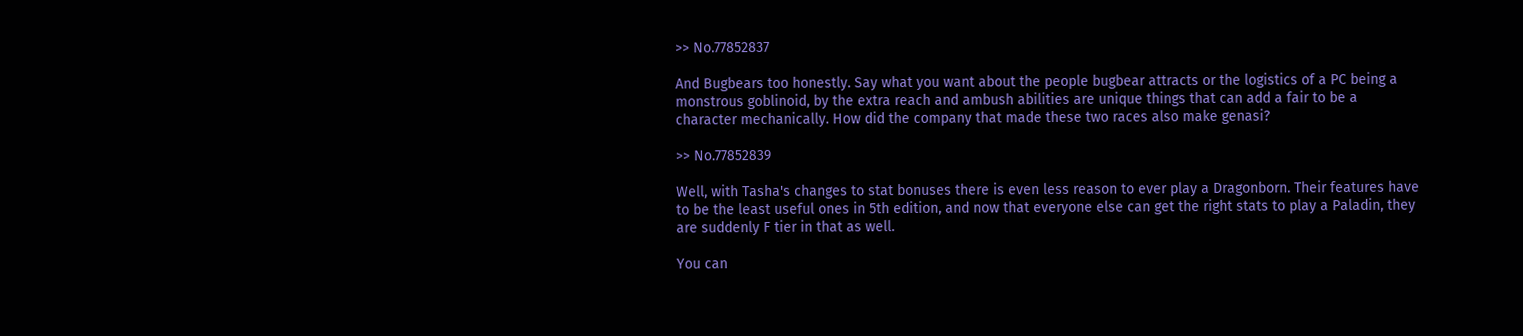>> No.77852837

And Bugbears too honestly. Say what you want about the people bugbear attracts or the logistics of a PC being a monstrous goblinoid, by the extra reach and ambush abilities are unique things that can add a fair to be a character mechanically. How did the company that made these two races also make genasi?

>> No.77852839

Well, with Tasha's changes to stat bonuses there is even less reason to ever play a Dragonborn. Their features have to be the least useful ones in 5th edition, and now that everyone else can get the right stats to play a Paladin, they are suddenly F tier in that as well.

You can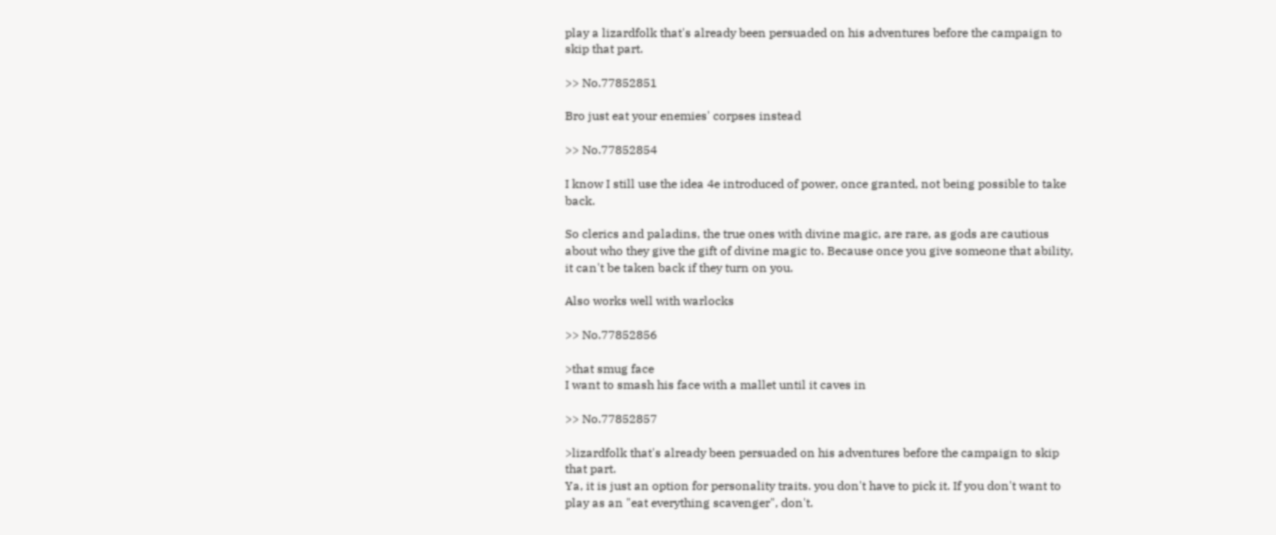play a lizardfolk that's already been persuaded on his adventures before the campaign to skip that part.

>> No.77852851

Bro just eat your enemies' corpses instead

>> No.77852854

I know I still use the idea 4e introduced of power, once granted, not being possible to take back.

So clerics and paladins, the true ones with divine magic, are rare, as gods are cautious about who they give the gift of divine magic to. Because once you give someone that ability, it can't be taken back if they turn on you.

Also works well with warlocks

>> No.77852856

>that smug face
I want to smash his face with a mallet until it caves in

>> No.77852857

>lizardfolk that's already been persuaded on his adventures before the campaign to skip that part.
Ya, it is just an option for personality traits. you don't have to pick it. If you don't want to play as an "eat everything scavenger", don't.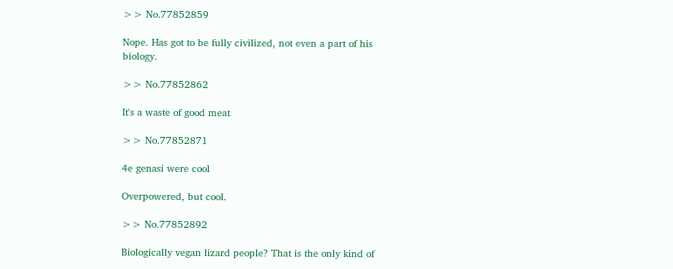>> No.77852859

Nope. Has got to be fully civilized, not even a part of his biology.

>> No.77852862

It's a waste of good meat

>> No.77852871

4e genasi were cool

Overpowered, but cool.

>> No.77852892

Biologically vegan lizard people? That is the only kind of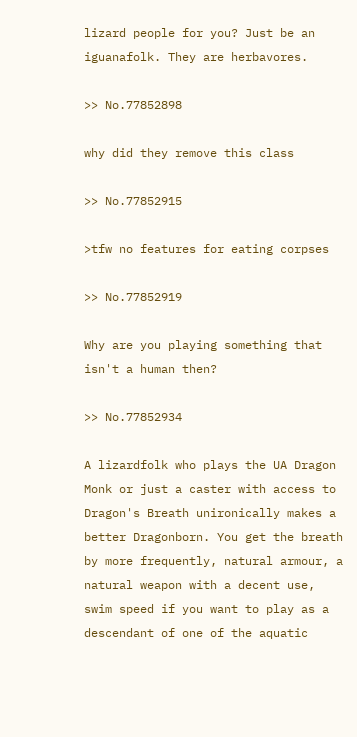lizard people for you? Just be an iguanafolk. They are herbavores.

>> No.77852898

why did they remove this class

>> No.77852915

>tfw no features for eating corpses

>> No.77852919

Why are you playing something that isn't a human then?

>> No.77852934

A lizardfolk who plays the UA Dragon Monk or just a caster with access to Dragon's Breath unironically makes a better Dragonborn. You get the breath by more frequently, natural armour, a natural weapon with a decent use, swim speed if you want to play as a descendant of one of the aquatic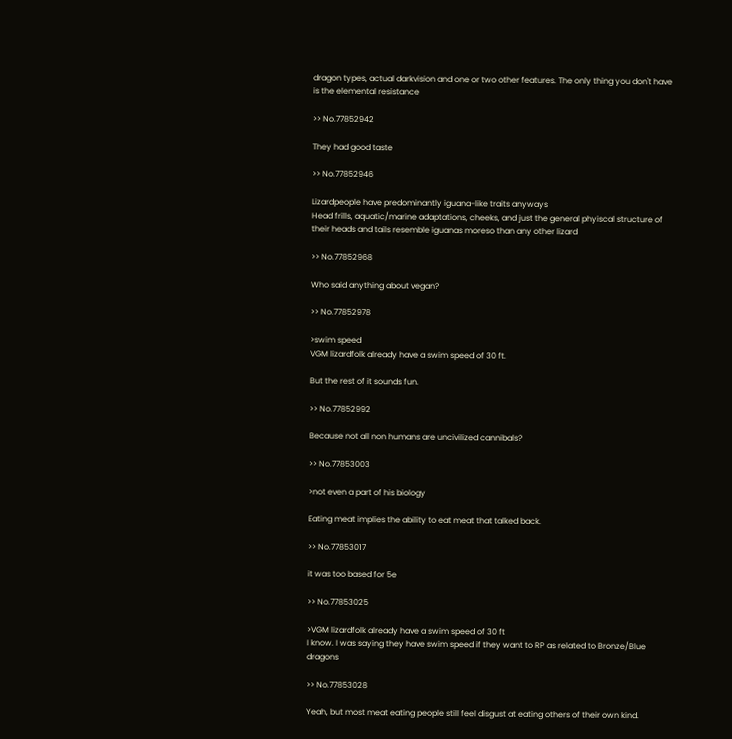dragon types, actual darkvision and one or two other features. The only thing you don't have is the elemental resistance

>> No.77852942

They had good taste

>> No.77852946

Lizardpeople have predominantly iguana-like traits anyways
Head frills, aquatic/marine adaptations, cheeks, and just the general phyiscal structure of their heads and tails resemble iguanas moreso than any other lizard

>> No.77852968

Who said anything about vegan?

>> No.77852978

>swim speed
VGM lizardfolk already have a swim speed of 30 ft.

But the rest of it sounds fun.

>> No.77852992

Because not all non humans are uncivilized cannibals?

>> No.77853003

>not even a part of his biology

Eating meat implies the ability to eat meat that talked back.

>> No.77853017

it was too based for 5e

>> No.77853025

>VGM lizardfolk already have a swim speed of 30 ft
I know. I was saying they have swim speed if they want to RP as related to Bronze/Blue dragons

>> No.77853028

Yeah, but most meat eating people still feel disgust at eating others of their own kind.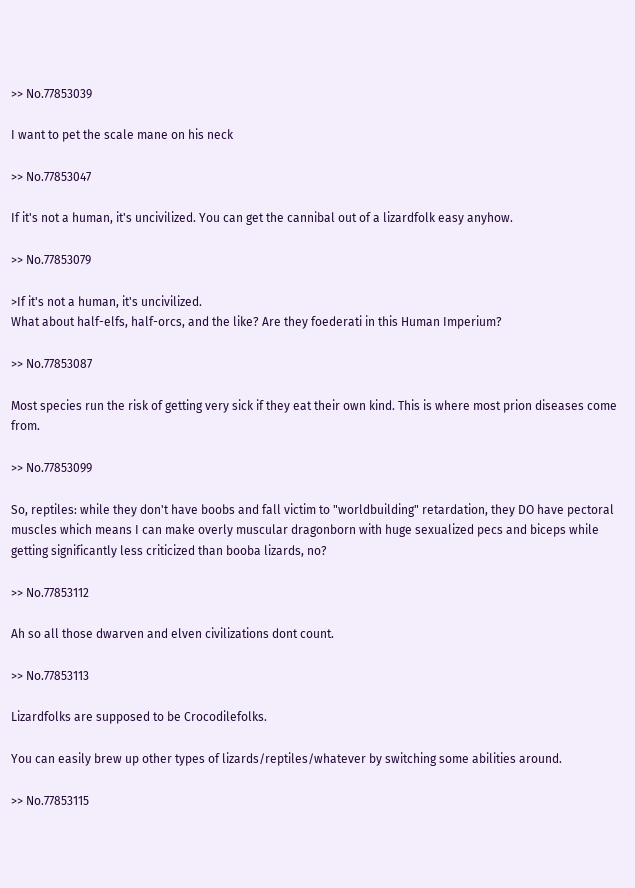>> No.77853039

I want to pet the scale mane on his neck

>> No.77853047

If it's not a human, it's uncivilized. You can get the cannibal out of a lizardfolk easy anyhow.

>> No.77853079

>If it's not a human, it's uncivilized.
What about half-elfs, half-orcs, and the like? Are they foederati in this Human Imperium?

>> No.77853087

Most species run the risk of getting very sick if they eat their own kind. This is where most prion diseases come from.

>> No.77853099

So, reptiles: while they don't have boobs and fall victim to "worldbuilding" retardation, they DO have pectoral muscles which means I can make overly muscular dragonborn with huge sexualized pecs and biceps while getting significantly less criticized than booba lizards, no?

>> No.77853112

Ah so all those dwarven and elven civilizations dont count.

>> No.77853113

Lizardfolks are supposed to be Crocodilefolks.

You can easily brew up other types of lizards/reptiles/whatever by switching some abilities around.

>> No.77853115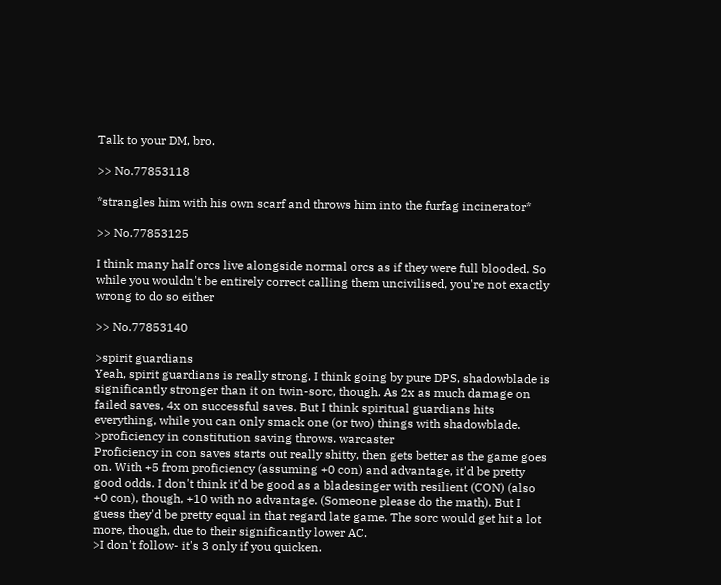Talk to your DM, bro.

>> No.77853118

*strangles him with his own scarf and throws him into the furfag incinerator*

>> No.77853125

I think many half orcs live alongside normal orcs as if they were full blooded. So while you wouldn't be entirely correct calling them uncivilised, you're not exactly wrong to do so either

>> No.77853140

>spirit guardians
Yeah, spirit guardians is really strong. I think going by pure DPS, shadowblade is significantly stronger than it on twin-sorc, though. As 2x as much damage on failed saves, 4x on successful saves. But I think spiritual guardians hits everything, while you can only smack one (or two) things with shadowblade.
>proficiency in constitution saving throws. warcaster
Proficiency in con saves starts out really shitty, then gets better as the game goes on. With +5 from proficiency (assuming +0 con) and advantage, it'd be pretty good odds. I don't think it'd be good as a bladesinger with resilient (CON) (also +0 con), though, +10 with no advantage. (Someone please do the math). But I guess they'd be pretty equal in that regard late game. The sorc would get hit a lot more, though, due to their significantly lower AC.
>I don't follow- it's 3 only if you quicken.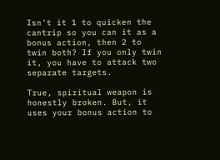Isn't it 1 to quicken the cantrip so you can it as a bonus action, then 2 to twin both? If you only twin it, you have to attack two separate targets.

True, spiritual weapon is honestly broken. But, it uses your bonus action to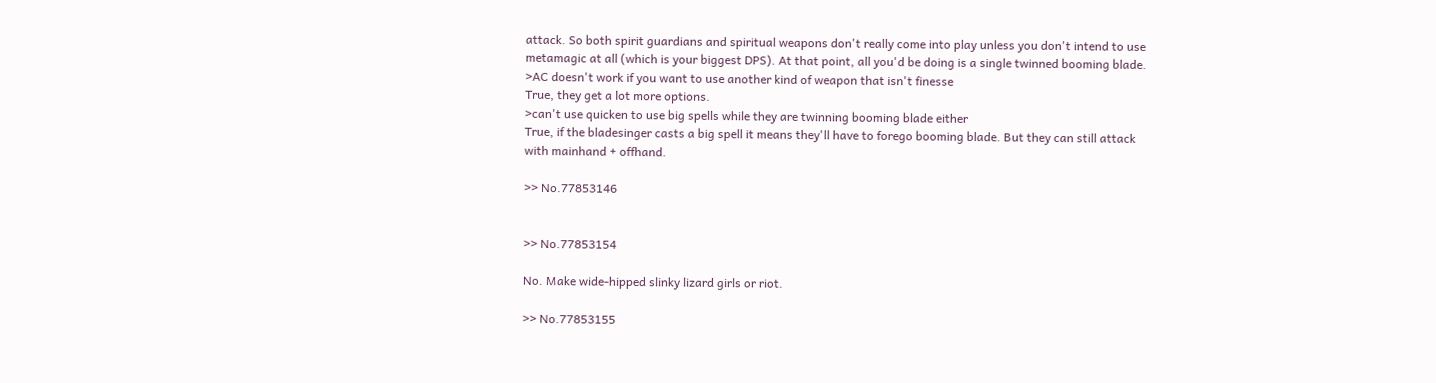attack. So both spirit guardians and spiritual weapons don't really come into play unless you don't intend to use metamagic at all (which is your biggest DPS). At that point, all you'd be doing is a single twinned booming blade.
>AC doesn't work if you want to use another kind of weapon that isn't finesse
True, they get a lot more options.
>can't use quicken to use big spells while they are twinning booming blade either
True, if the bladesinger casts a big spell it means they'll have to forego booming blade. But they can still attack with mainhand + offhand.

>> No.77853146


>> No.77853154

No. Make wide-hipped slinky lizard girls or riot.

>> No.77853155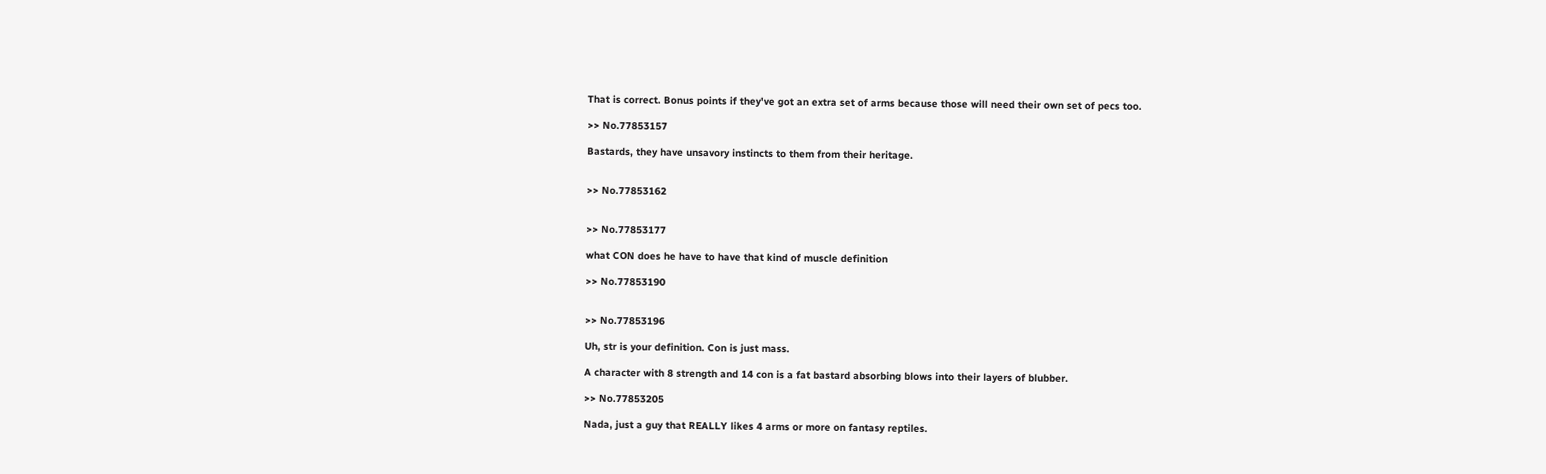That is correct. Bonus points if they've got an extra set of arms because those will need their own set of pecs too.

>> No.77853157

Bastards, they have unsavory instincts to them from their heritage.


>> No.77853162


>> No.77853177

what CON does he have to have that kind of muscle definition

>> No.77853190


>> No.77853196

Uh, str is your definition. Con is just mass.

A character with 8 strength and 14 con is a fat bastard absorbing blows into their layers of blubber.

>> No.77853205

Nada, just a guy that REALLY likes 4 arms or more on fantasy reptiles.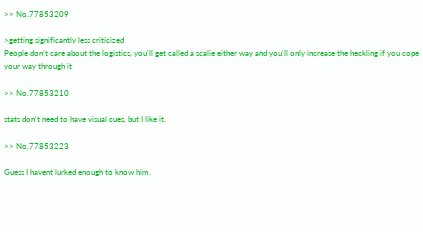>> No.77853209

>getting significantly less criticized
People don't care about the logistics, you'll get called a scalie either way and you'll only increase the heckling if you cope your way through it

>> No.77853210

stats don't need to have visual cues, but I like it.

>> No.77853223

Guess I havent lurked enough to know him.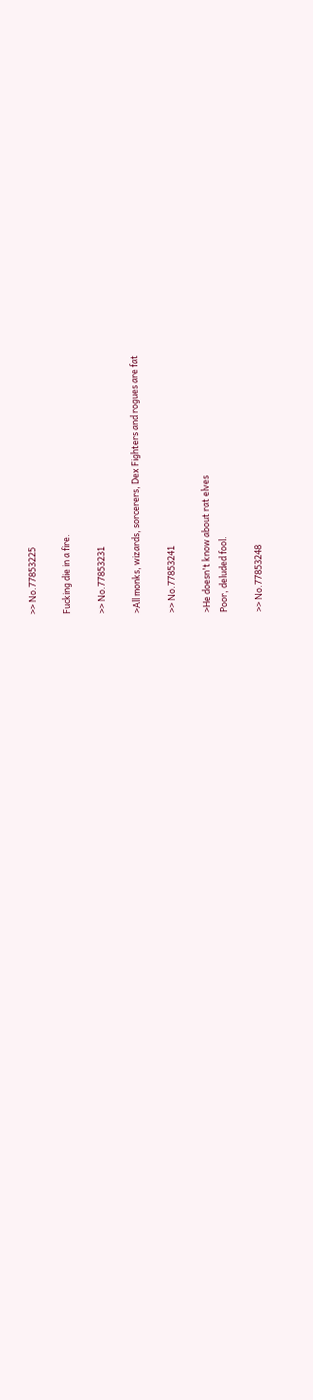>> No.77853225

Fucking die in a fire.

>> No.77853231

>All monks, wizards, sorcerers, Dex Fighters and rogues are fat

>> No.77853241

>He doesn't know about rat elves
Poor, deluded fool.

>> No.77853248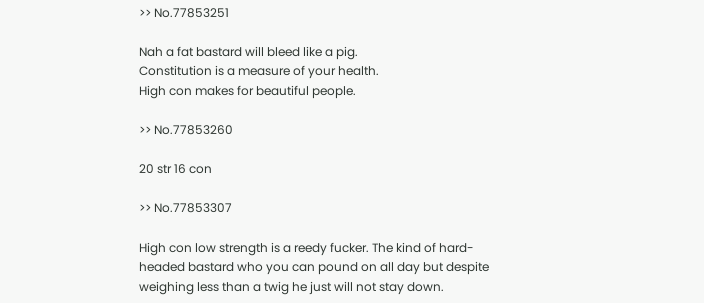>> No.77853251

Nah a fat bastard will bleed like a pig.
Constitution is a measure of your health.
High con makes for beautiful people.

>> No.77853260

20 str 16 con

>> No.77853307

High con low strength is a reedy fucker. The kind of hard-headed bastard who you can pound on all day but despite weighing less than a twig he just will not stay down.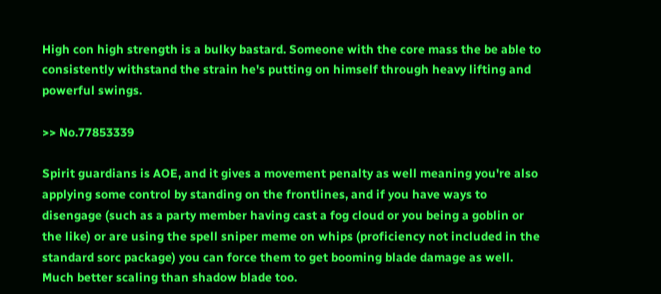High con high strength is a bulky bastard. Someone with the core mass the be able to consistently withstand the strain he's putting on himself through heavy lifting and powerful swings.

>> No.77853339

Spirit guardians is AOE, and it gives a movement penalty as well meaning you're also applying some control by standing on the frontlines, and if you have ways to disengage (such as a party member having cast a fog cloud or you being a goblin or the like) or are using the spell sniper meme on whips (proficiency not included in the standard sorc package) you can force them to get booming blade damage as well. Much better scaling than shadow blade too.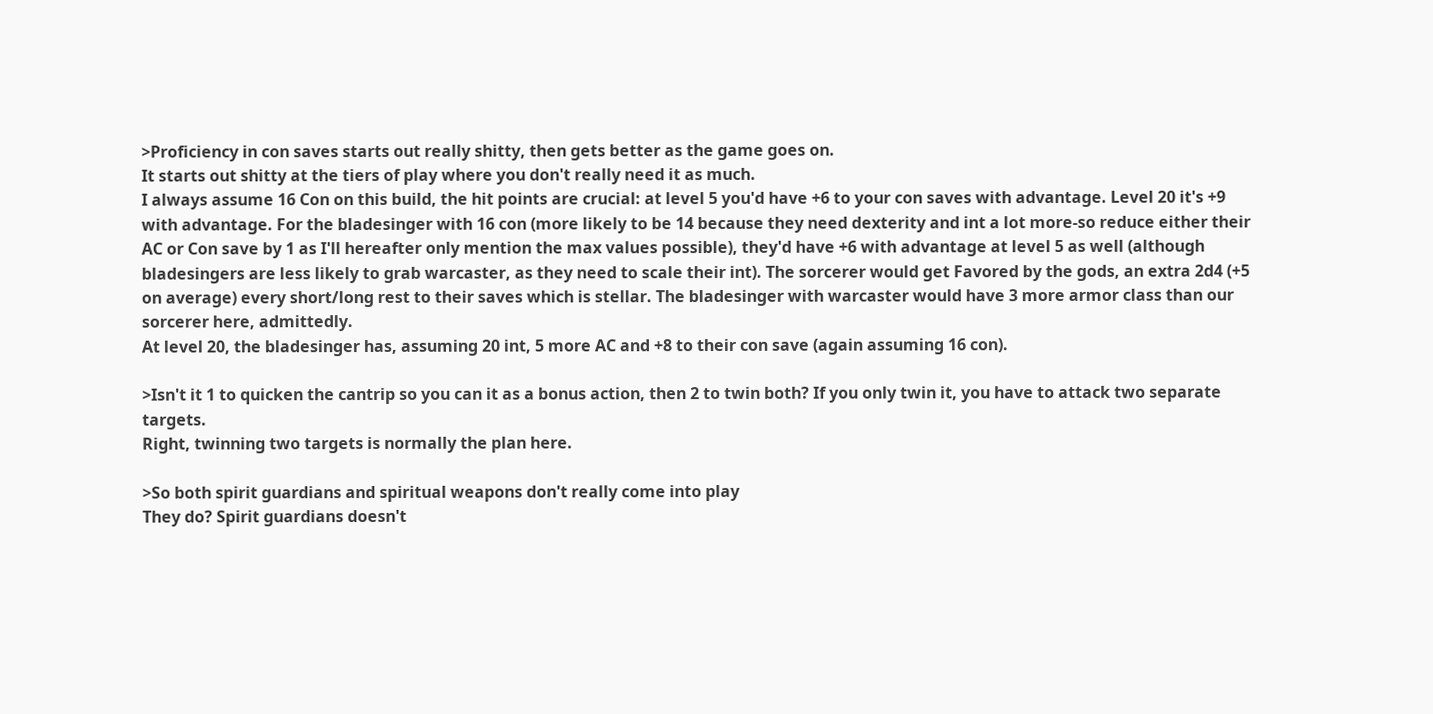>Proficiency in con saves starts out really shitty, then gets better as the game goes on.
It starts out shitty at the tiers of play where you don't really need it as much.
I always assume 16 Con on this build, the hit points are crucial: at level 5 you'd have +6 to your con saves with advantage. Level 20 it's +9 with advantage. For the bladesinger with 16 con (more likely to be 14 because they need dexterity and int a lot more-so reduce either their AC or Con save by 1 as I'll hereafter only mention the max values possible), they'd have +6 with advantage at level 5 as well (although bladesingers are less likely to grab warcaster, as they need to scale their int). The sorcerer would get Favored by the gods, an extra 2d4 (+5 on average) every short/long rest to their saves which is stellar. The bladesinger with warcaster would have 3 more armor class than our sorcerer here, admittedly.
At level 20, the bladesinger has, assuming 20 int, 5 more AC and +8 to their con save (again assuming 16 con).

>Isn't it 1 to quicken the cantrip so you can it as a bonus action, then 2 to twin both? If you only twin it, you have to attack two separate targets.
Right, twinning two targets is normally the plan here.

>So both spirit guardians and spiritual weapons don't really come into play
They do? Spirit guardians doesn't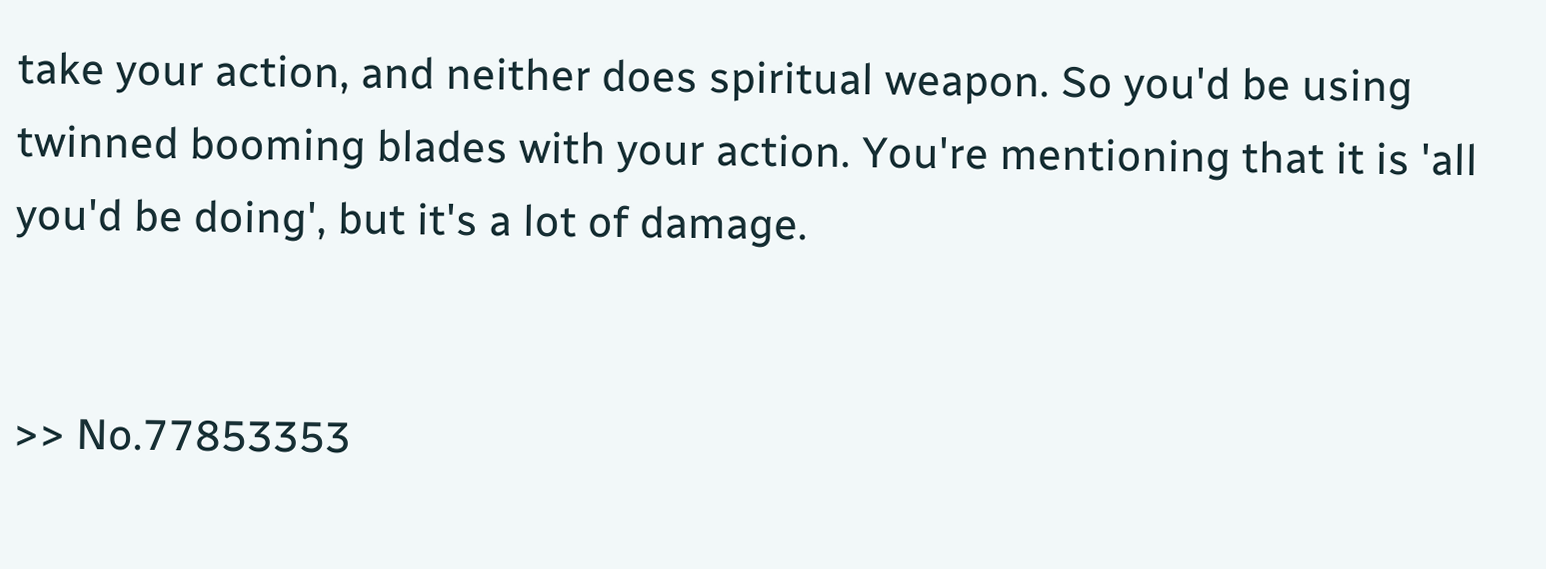take your action, and neither does spiritual weapon. So you'd be using twinned booming blades with your action. You're mentioning that it is 'all you'd be doing', but it's a lot of damage.


>> No.77853353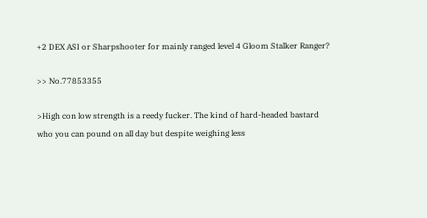+2 DEX ASI or Sharpshooter for mainly ranged level 4 Gloom Stalker Ranger?

>> No.77853355

>High con low strength is a reedy fucker. The kind of hard-headed bastard who you can pound on all day but despite weighing less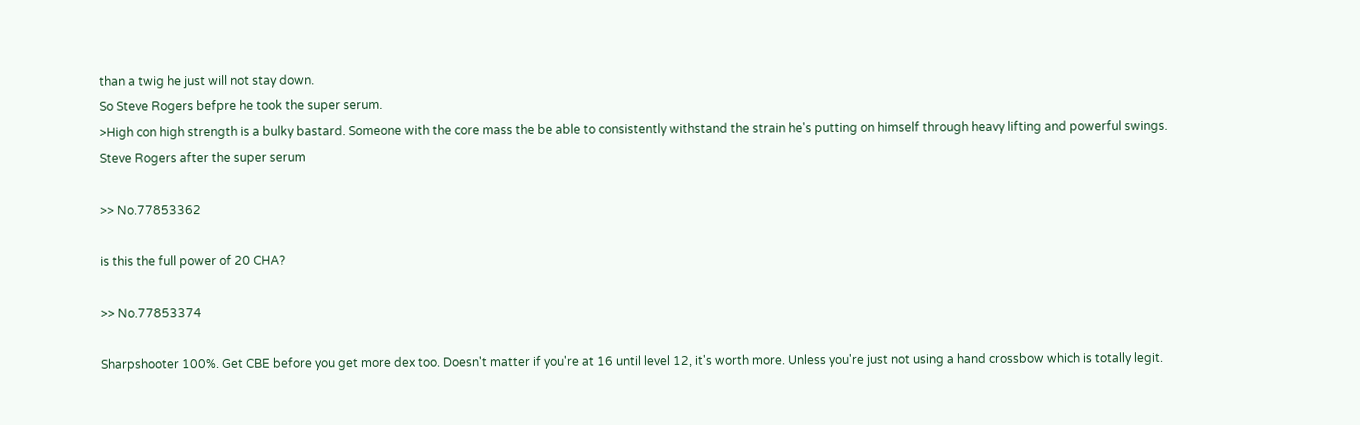than a twig he just will not stay down.
So Steve Rogers befpre he took the super serum.
>High con high strength is a bulky bastard. Someone with the core mass the be able to consistently withstand the strain he's putting on himself through heavy lifting and powerful swings.
Steve Rogers after the super serum

>> No.77853362

is this the full power of 20 CHA?

>> No.77853374

Sharpshooter 100%. Get CBE before you get more dex too. Doesn't matter if you're at 16 until level 12, it's worth more. Unless you're just not using a hand crossbow which is totally legit.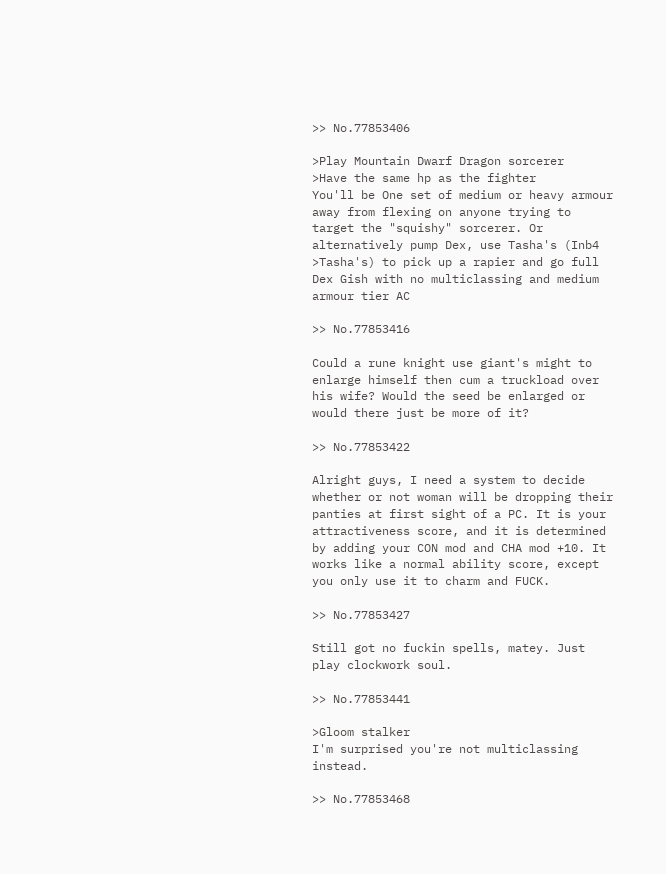>> No.77853406

>Play Mountain Dwarf Dragon sorcerer
>Have the same hp as the fighter
You'll be One set of medium or heavy armour away from flexing on anyone trying to target the "squishy" sorcerer. Or alternatively pump Dex, use Tasha's (Inb4 >Tasha's) to pick up a rapier and go full Dex Gish with no multiclassing and medium armour tier AC

>> No.77853416

Could a rune knight use giant's might to enlarge himself then cum a truckload over his wife? Would the seed be enlarged or would there just be more of it?

>> No.77853422

Alright guys, I need a system to decide whether or not woman will be dropping their panties at first sight of a PC. It is your attractiveness score, and it is determined by adding your CON mod and CHA mod +10. It works like a normal ability score, except you only use it to charm and FUCK.

>> No.77853427

Still got no fuckin spells, matey. Just play clockwork soul.

>> No.77853441

>Gloom stalker
I'm surprised you're not multiclassing instead.

>> No.77853468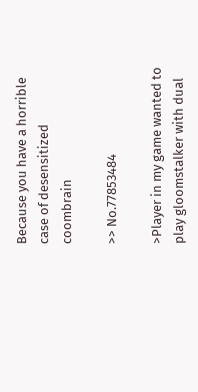Because you have a horrible case of desensitized coombrain

>> No.77853484

>Player in my game wanted to play gloomstalker with dual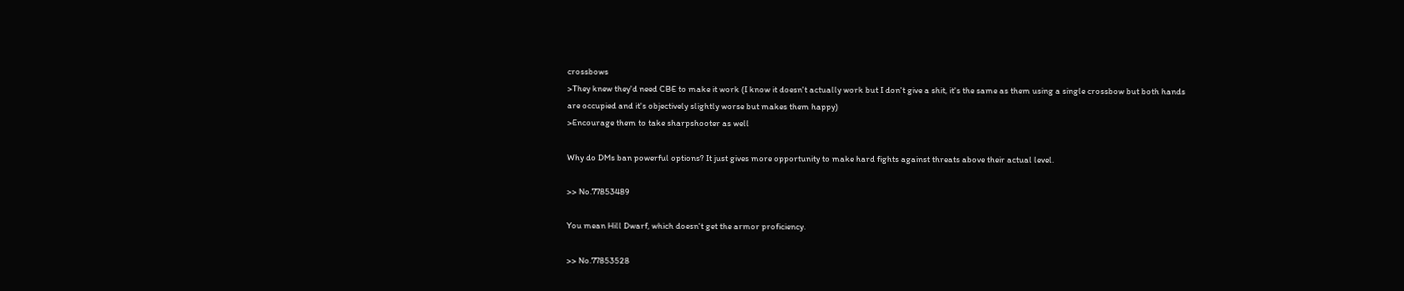crossbows
>They knew they'd need CBE to make it work (I know it doesn't actually work but I don't give a shit, it's the same as them using a single crossbow but both hands are occupied and it's objectively slightly worse but makes them happy)
>Encourage them to take sharpshooter as well

Why do DMs ban powerful options? It just gives more opportunity to make hard fights against threats above their actual level.

>> No.77853489

You mean Hill Dwarf, which doesn't get the armor proficiency.

>> No.77853528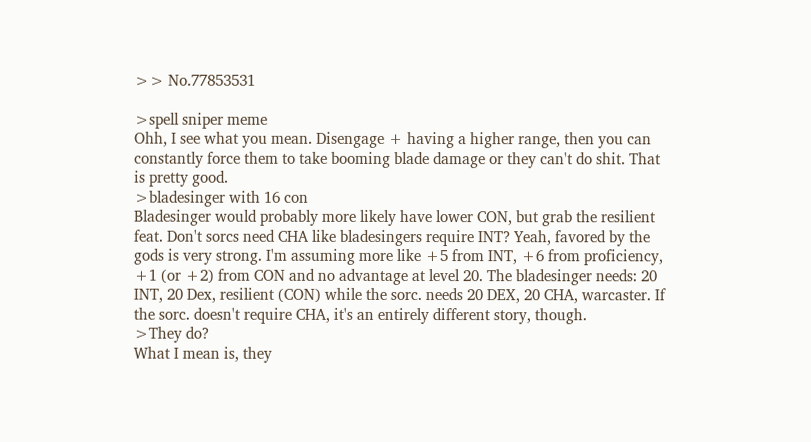>> No.77853531

>spell sniper meme
Ohh, I see what you mean. Disengage + having a higher range, then you can constantly force them to take booming blade damage or they can't do shit. That is pretty good.
>bladesinger with 16 con
Bladesinger would probably more likely have lower CON, but grab the resilient feat. Don't sorcs need CHA like bladesingers require INT? Yeah, favored by the gods is very strong. I'm assuming more like +5 from INT, +6 from proficiency, +1 (or +2) from CON and no advantage at level 20. The bladesinger needs: 20 INT, 20 Dex, resilient (CON) while the sorc. needs 20 DEX, 20 CHA, warcaster. If the sorc. doesn't require CHA, it's an entirely different story, though.
>They do?
What I mean is, they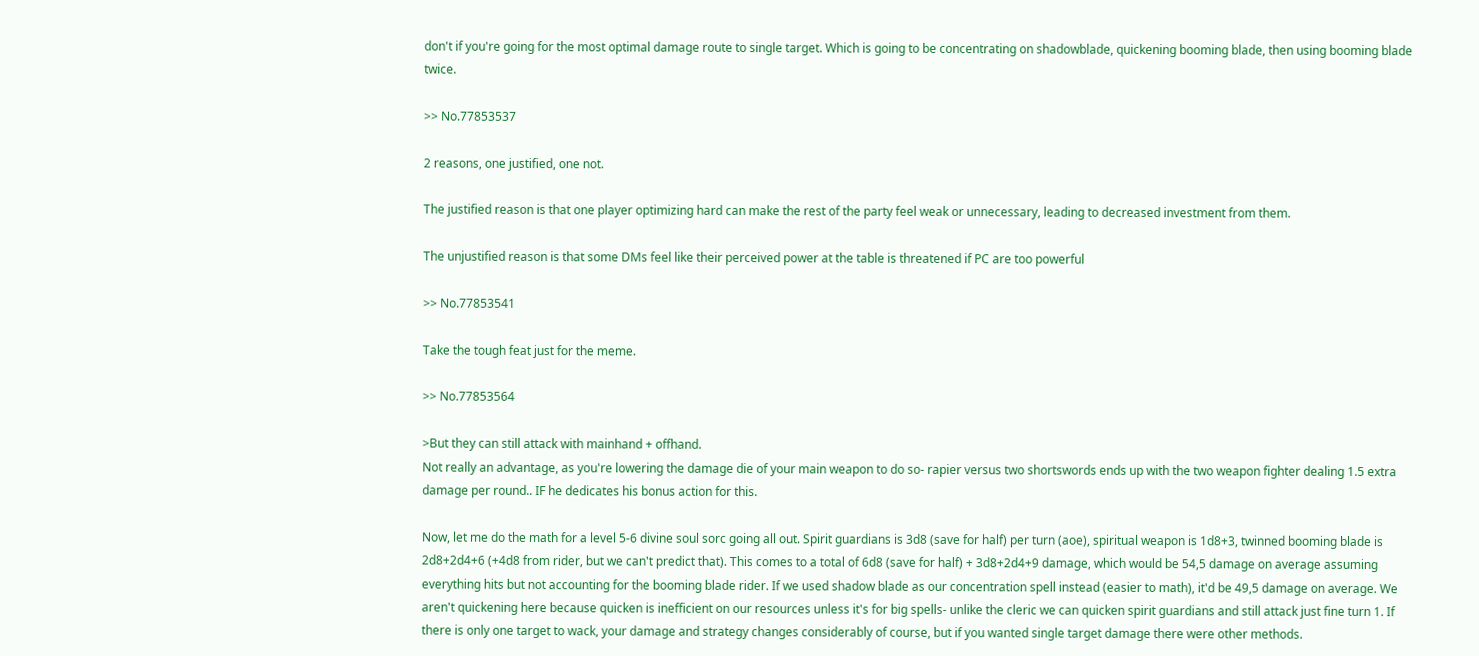don't if you're going for the most optimal damage route to single target. Which is going to be concentrating on shadowblade, quickening booming blade, then using booming blade twice.

>> No.77853537

2 reasons, one justified, one not.

The justified reason is that one player optimizing hard can make the rest of the party feel weak or unnecessary, leading to decreased investment from them.

The unjustified reason is that some DMs feel like their perceived power at the table is threatened if PC are too powerful

>> No.77853541

Take the tough feat just for the meme.

>> No.77853564

>But they can still attack with mainhand + offhand.
Not really an advantage, as you're lowering the damage die of your main weapon to do so- rapier versus two shortswords ends up with the two weapon fighter dealing 1.5 extra damage per round.. IF he dedicates his bonus action for this.

Now, let me do the math for a level 5-6 divine soul sorc going all out. Spirit guardians is 3d8 (save for half) per turn (aoe), spiritual weapon is 1d8+3, twinned booming blade is 2d8+2d4+6 (+4d8 from rider, but we can't predict that). This comes to a total of 6d8 (save for half) + 3d8+2d4+9 damage, which would be 54,5 damage on average assuming everything hits but not accounting for the booming blade rider. If we used shadow blade as our concentration spell instead (easier to math), it'd be 49,5 damage on average. We aren't quickening here because quicken is inefficient on our resources unless it's for big spells- unlike the cleric we can quicken spirit guardians and still attack just fine turn 1. If there is only one target to wack, your damage and strategy changes considerably of course, but if you wanted single target damage there were other methods.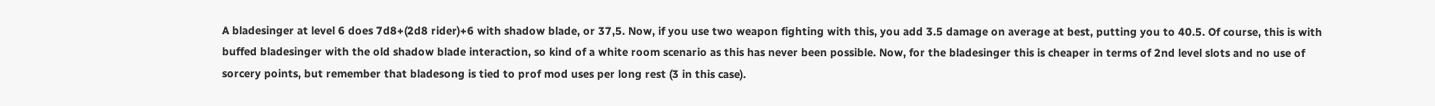A bladesinger at level 6 does 7d8+(2d8 rider)+6 with shadow blade, or 37,5. Now, if you use two weapon fighting with this, you add 3.5 damage on average at best, putting you to 40.5. Of course, this is with buffed bladesinger with the old shadow blade interaction, so kind of a white room scenario as this has never been possible. Now, for the bladesinger this is cheaper in terms of 2nd level slots and no use of sorcery points, but remember that bladesong is tied to prof mod uses per long rest (3 in this case).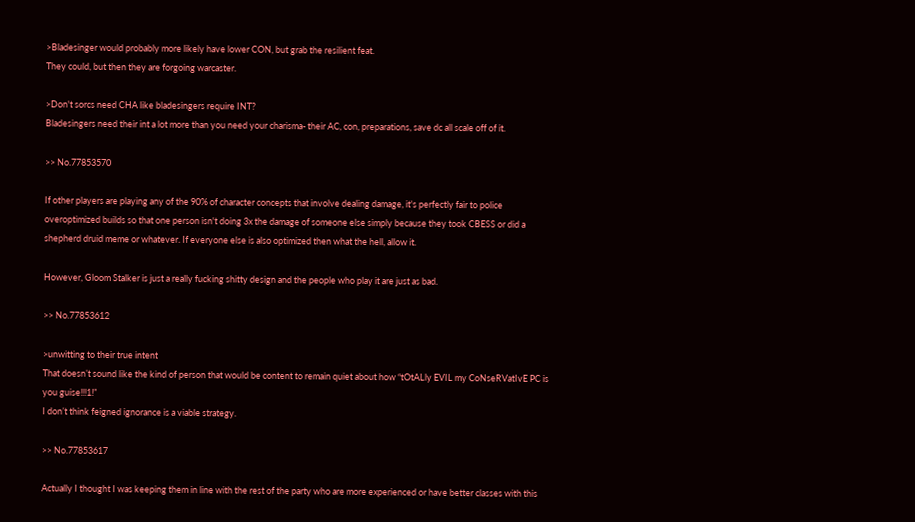>Bladesinger would probably more likely have lower CON, but grab the resilient feat.
They could, but then they are forgoing warcaster.

>Don't sorcs need CHA like bladesingers require INT?
Bladesingers need their int a lot more than you need your charisma- their AC, con, preparations, save dc all scale off of it.

>> No.77853570

If other players are playing any of the 90% of character concepts that involve dealing damage, it's perfectly fair to police overoptimized builds so that one person isn't doing 3x the damage of someone else simply because they took CBESS or did a shepherd druid meme or whatever. If everyone else is also optimized then what the hell, allow it.

However, Gloom Stalker is just a really fucking shitty design and the people who play it are just as bad.

>> No.77853612

>unwitting to their true intent
That doesn’t sound like the kind of person that would be content to remain quiet about how “tOtALly EVIL my CoNseRVatIvE PC is you guise!!!1!”
I don’t think feigned ignorance is a viable strategy.

>> No.77853617

Actually I thought I was keeping them in line with the rest of the party who are more experienced or have better classes with this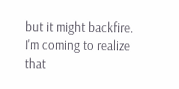but it might backfire. I'm coming to realize that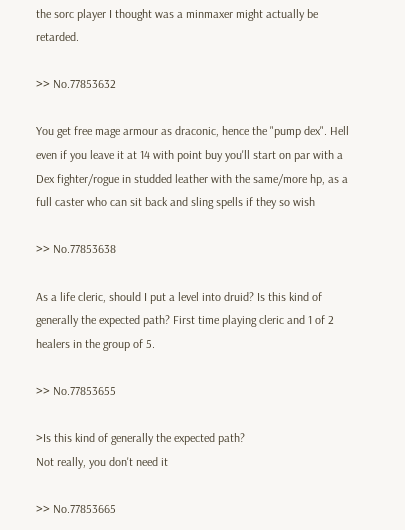the sorc player I thought was a minmaxer might actually be retarded.

>> No.77853632

You get free mage armour as draconic, hence the "pump dex". Hell even if you leave it at 14 with point buy you'll start on par with a Dex fighter/rogue in studded leather with the same/more hp, as a full caster who can sit back and sling spells if they so wish

>> No.77853638

As a life cleric, should I put a level into druid? Is this kind of generally the expected path? First time playing cleric and 1 of 2 healers in the group of 5.

>> No.77853655

>Is this kind of generally the expected path?
Not really, you don't need it

>> No.77853665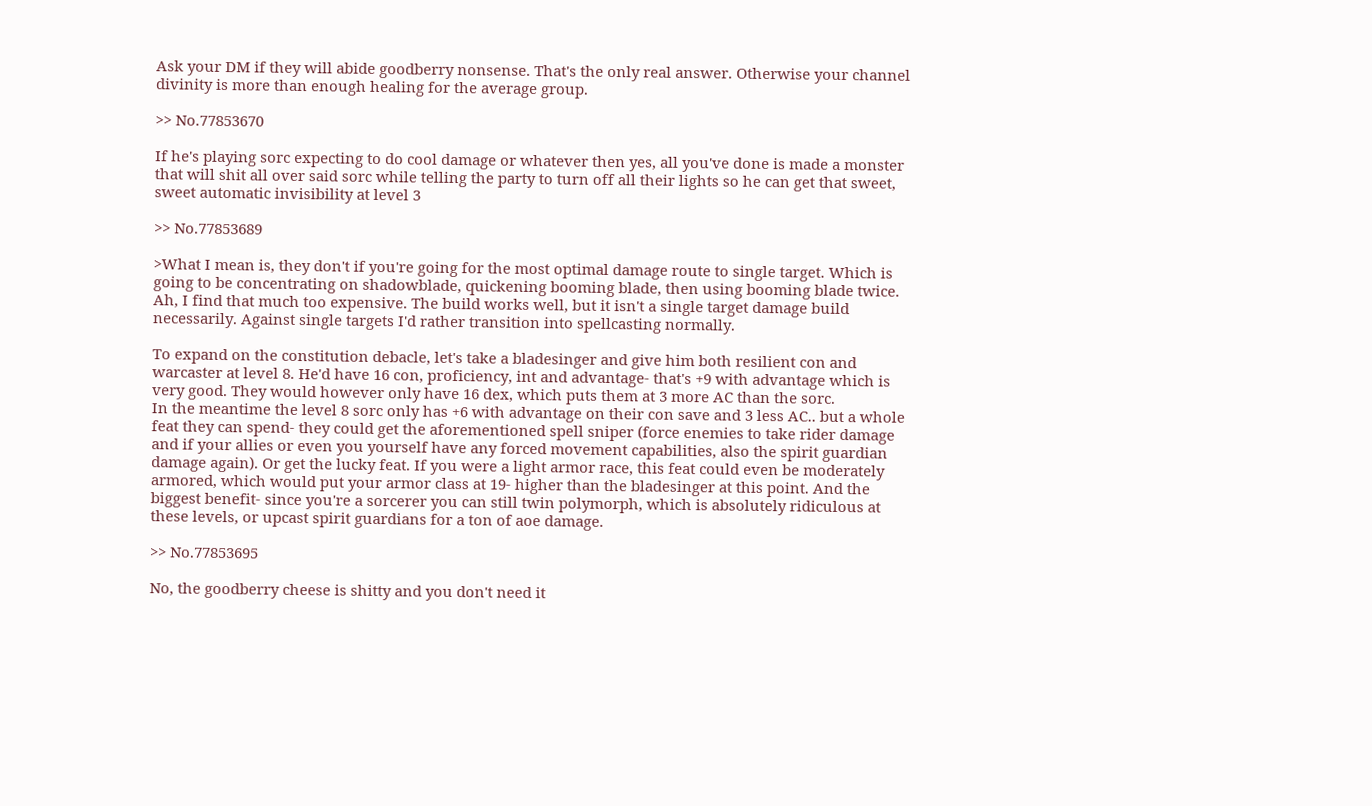Ask your DM if they will abide goodberry nonsense. That's the only real answer. Otherwise your channel divinity is more than enough healing for the average group.

>> No.77853670

If he's playing sorc expecting to do cool damage or whatever then yes, all you've done is made a monster that will shit all over said sorc while telling the party to turn off all their lights so he can get that sweet, sweet automatic invisibility at level 3

>> No.77853689

>What I mean is, they don't if you're going for the most optimal damage route to single target. Which is going to be concentrating on shadowblade, quickening booming blade, then using booming blade twice.
Ah, I find that much too expensive. The build works well, but it isn't a single target damage build necessarily. Against single targets I'd rather transition into spellcasting normally.

To expand on the constitution debacle, let's take a bladesinger and give him both resilient con and warcaster at level 8. He'd have 16 con, proficiency, int and advantage- that's +9 with advantage which is very good. They would however only have 16 dex, which puts them at 3 more AC than the sorc.
In the meantime the level 8 sorc only has +6 with advantage on their con save and 3 less AC.. but a whole feat they can spend- they could get the aforementioned spell sniper (force enemies to take rider damage and if your allies or even you yourself have any forced movement capabilities, also the spirit guardian damage again). Or get the lucky feat. If you were a light armor race, this feat could even be moderately armored, which would put your armor class at 19- higher than the bladesinger at this point. And the biggest benefit- since you're a sorcerer you can still twin polymorph, which is absolutely ridiculous at these levels, or upcast spirit guardians for a ton of aoe damage.

>> No.77853695

No, the goodberry cheese is shitty and you don't need it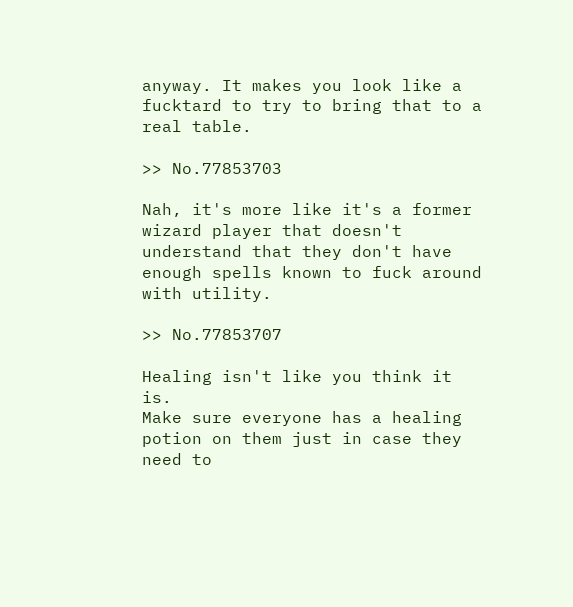anyway. It makes you look like a fucktard to try to bring that to a real table.

>> No.77853703

Nah, it's more like it's a former wizard player that doesn't understand that they don't have enough spells known to fuck around with utility.

>> No.77853707

Healing isn't like you think it is.
Make sure everyone has a healing potion on them just in case they need to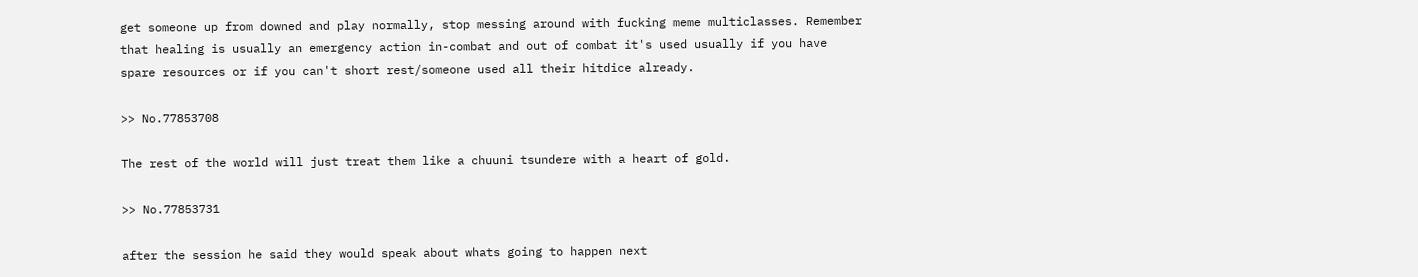get someone up from downed and play normally, stop messing around with fucking meme multiclasses. Remember that healing is usually an emergency action in-combat and out of combat it's used usually if you have spare resources or if you can't short rest/someone used all their hitdice already.

>> No.77853708

The rest of the world will just treat them like a chuuni tsundere with a heart of gold.

>> No.77853731

after the session he said they would speak about whats going to happen next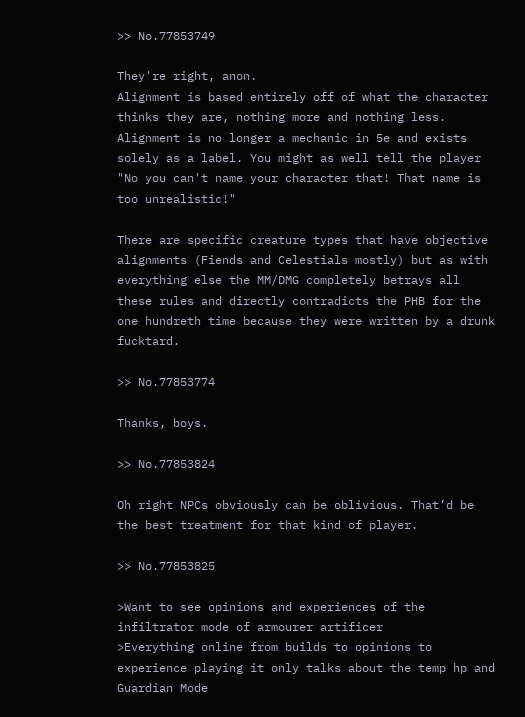>> No.77853749

They're right, anon.
Alignment is based entirely off of what the character thinks they are, nothing more and nothing less. Alignment is no longer a mechanic in 5e and exists solely as a label. You might as well tell the player "No you can't name your character that! That name is too unrealistic!"

There are specific creature types that have objective alignments (Fiends and Celestials mostly) but as with everything else the MM/DMG completely betrays all these rules and directly contradicts the PHB for the one hundreth time because they were written by a drunk fucktard.

>> No.77853774

Thanks, boys.

>> No.77853824

Oh right NPCs obviously can be oblivious. That’d be the best treatment for that kind of player.

>> No.77853825

>Want to see opinions and experiences of the infiltrator mode of armourer artificer
>Everything online from builds to opinions to experience playing it only talks about the temp hp and Guardian Mode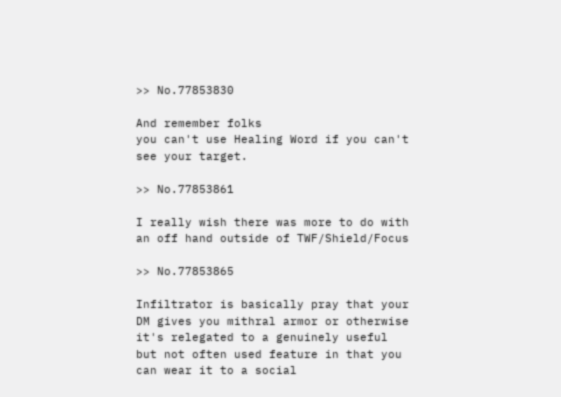>> No.77853830

And remember folks
you can't use Healing Word if you can't see your target.

>> No.77853861

I really wish there was more to do with an off hand outside of TWF/Shield/Focus

>> No.77853865

Infiltrator is basically pray that your DM gives you mithral armor or otherwise it's relegated to a genuinely useful but not often used feature in that you can wear it to a social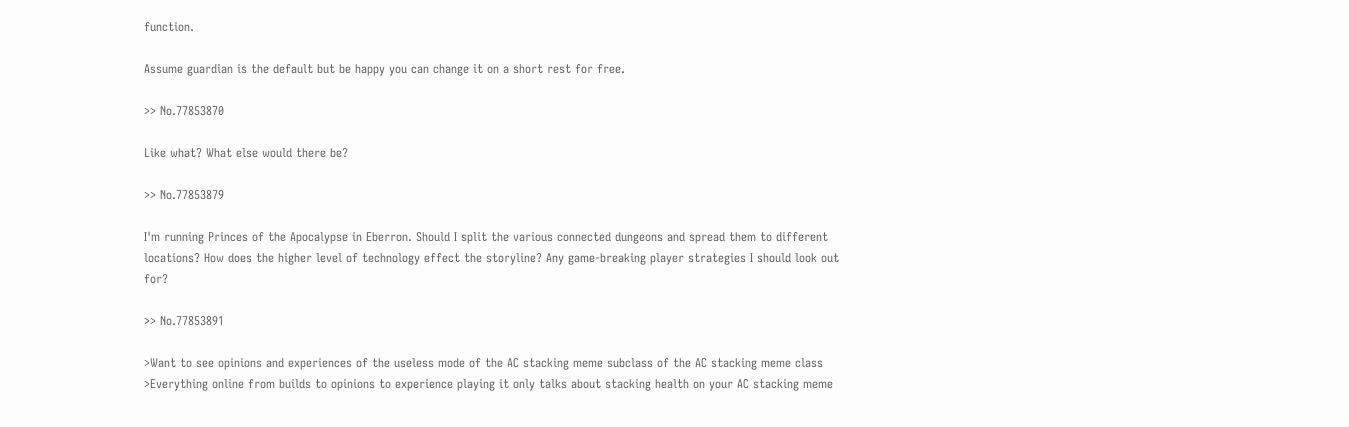function.

Assume guardian is the default but be happy you can change it on a short rest for free.

>> No.77853870

Like what? What else would there be?

>> No.77853879

I'm running Princes of the Apocalypse in Eberron. Should I split the various connected dungeons and spread them to different locations? How does the higher level of technology effect the storyline? Any game-breaking player strategies I should look out for?

>> No.77853891

>Want to see opinions and experiences of the useless mode of the AC stacking meme subclass of the AC stacking meme class
>Everything online from builds to opinions to experience playing it only talks about stacking health on your AC stacking meme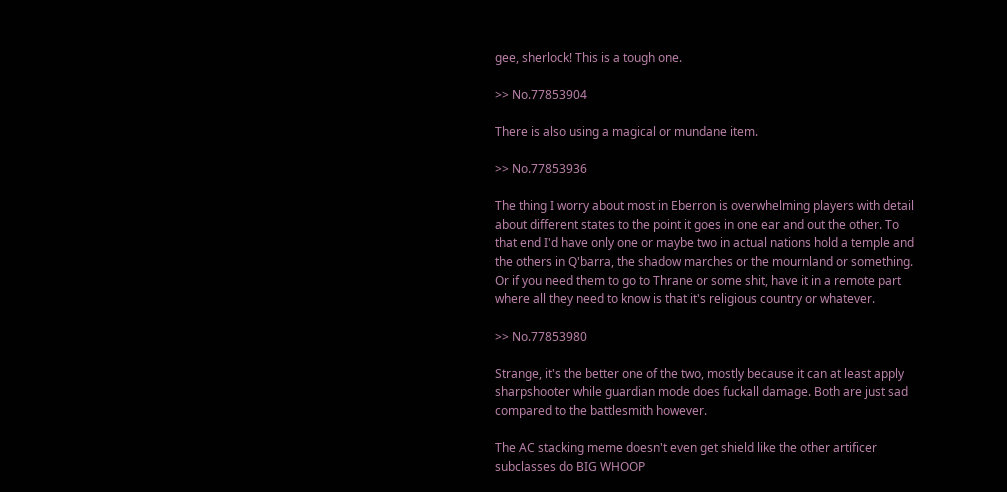gee, sherlock! This is a tough one.

>> No.77853904

There is also using a magical or mundane item.

>> No.77853936

The thing I worry about most in Eberron is overwhelming players with detail about different states to the point it goes in one ear and out the other. To that end I'd have only one or maybe two in actual nations hold a temple and the others in Q'barra, the shadow marches or the mournland or something. Or if you need them to go to Thrane or some shit, have it in a remote part where all they need to know is that it's religious country or whatever.

>> No.77853980

Strange, it's the better one of the two, mostly because it can at least apply sharpshooter while guardian mode does fuckall damage. Both are just sad compared to the battlesmith however.

The AC stacking meme doesn't even get shield like the other artificer subclasses do BIG WHOOP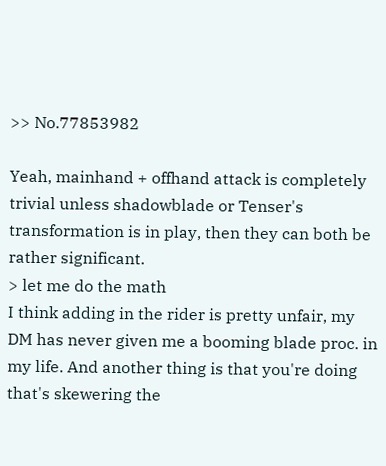>> No.77853982

Yeah, mainhand + offhand attack is completely trivial unless shadowblade or Tenser's transformation is in play, then they can both be rather significant.
> let me do the math
I think adding in the rider is pretty unfair, my DM has never given me a booming blade proc. in my life. And another thing is that you're doing that's skewering the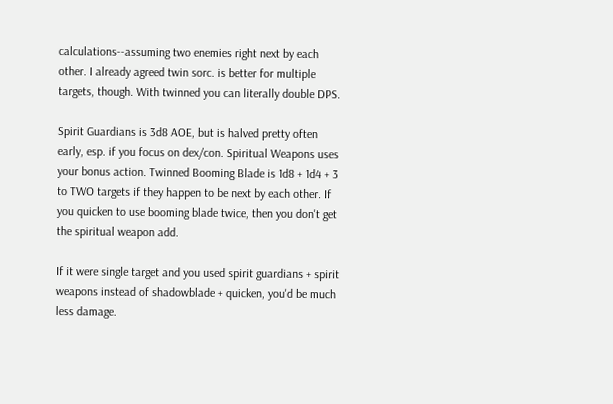calculations--assuming two enemies right next by each other. I already agreed twin sorc. is better for multiple targets, though. With twinned you can literally double DPS.

Spirit Guardians is 3d8 AOE, but is halved pretty often early, esp. if you focus on dex/con. Spiritual Weapons uses your bonus action. Twinned Booming Blade is 1d8 + 1d4 + 3 to TWO targets if they happen to be next by each other. If you quicken to use booming blade twice, then you don't get the spiritual weapon add.

If it were single target and you used spirit guardians + spirit weapons instead of shadowblade + quicken, you'd be much less damage.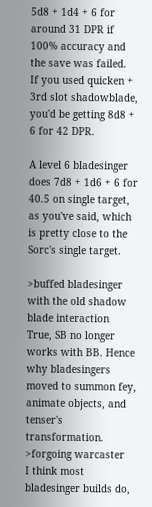5d8 + 1d4 + 6 for around 31 DPR if 100% accuracy and the save was failed.
If you used quicken + 3rd slot shadowblade, you'd be getting 8d8 + 6 for 42 DPR.

A level 6 bladesinger does 7d8 + 1d6 + 6 for 40.5 on single target, as you've said, which is pretty close to the Sorc's single target.

>buffed bladesinger with the old shadow blade interaction
True, SB no longer works with BB. Hence why bladesingers moved to summon fey, animate objects, and tenser's transformation.
>forgoing warcaster
I think most bladesinger builds do,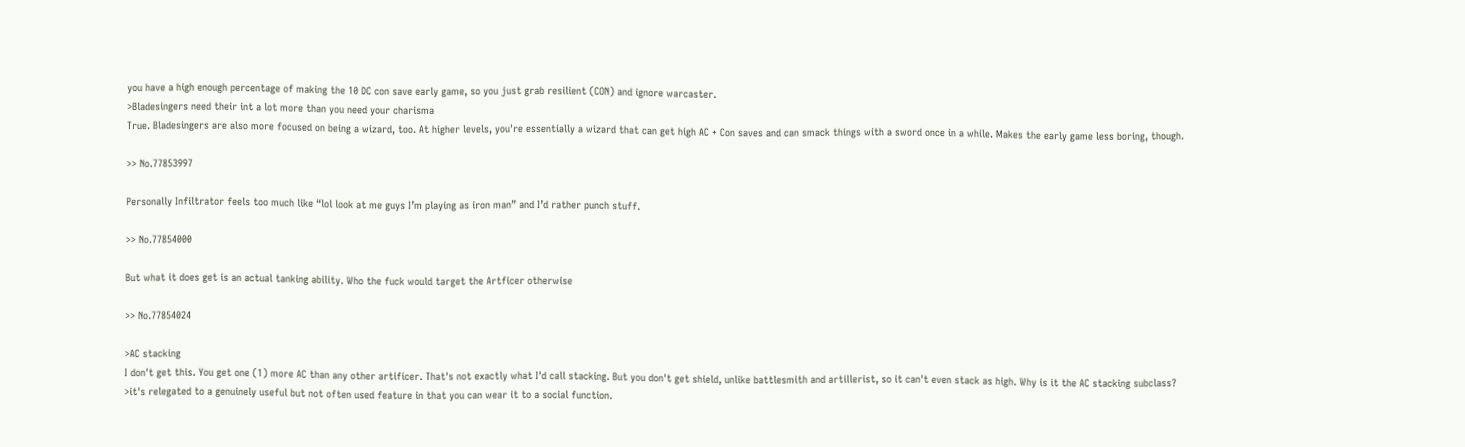you have a high enough percentage of making the 10 DC con save early game, so you just grab resilient (CON) and ignore warcaster.
>Bladesingers need their int a lot more than you need your charisma
True. Bladesingers are also more focused on being a wizard, too. At higher levels, you're essentially a wizard that can get high AC + Con saves and can smack things with a sword once in a while. Makes the early game less boring, though.

>> No.77853997

Personally Infiltrator feels too much like “lol look at me guys I’m playing as iron man” and I’d rather punch stuff.

>> No.77854000

But what it does get is an actual tanking ability. Who the fuck would target the Artficer otherwise

>> No.77854024

>AC stacking
I don't get this. You get one (1) more AC than any other artificer. That's not exactly what I'd call stacking. But you don't get shield, unlike battlesmith and artillerist, so it can't even stack as high. Why is it the AC stacking subclass?
>it's relegated to a genuinely useful but not often used feature in that you can wear it to a social function.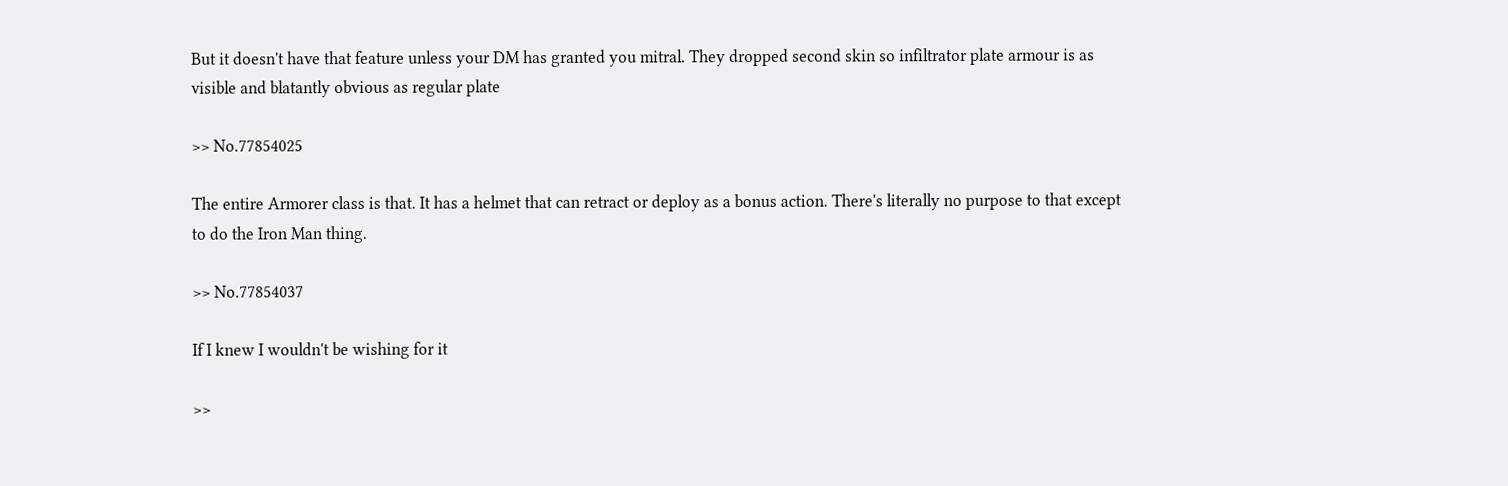But it doesn't have that feature unless your DM has granted you mitral. They dropped second skin so infiltrator plate armour is as visible and blatantly obvious as regular plate

>> No.77854025

The entire Armorer class is that. It has a helmet that can retract or deploy as a bonus action. There's literally no purpose to that except to do the Iron Man thing.

>> No.77854037

If I knew I wouldn't be wishing for it

>>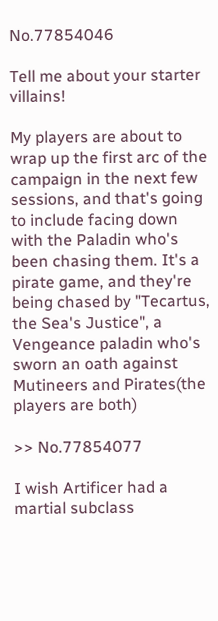No.77854046

Tell me about your starter villains!

My players are about to wrap up the first arc of the campaign in the next few sessions, and that's going to include facing down with the Paladin who's been chasing them. It's a pirate game, and they're being chased by "Tecartus, the Sea's Justice", a Vengeance paladin who's sworn an oath against Mutineers and Pirates(the players are both)

>> No.77854077

I wish Artificer had a martial subclass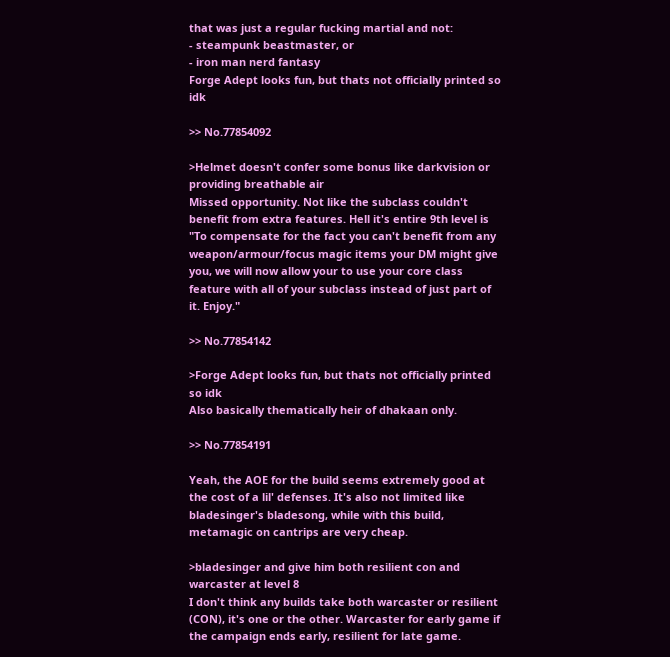that was just a regular fucking martial and not:
- steampunk beastmaster, or
- iron man nerd fantasy
Forge Adept looks fun, but thats not officially printed so idk

>> No.77854092

>Helmet doesn't confer some bonus like darkvision or providing breathable air
Missed opportunity. Not like the subclass couldn't benefit from extra features. Hell it's entire 9th level is "To compensate for the fact you can't benefit from any weapon/armour/focus magic items your DM might give you, we will now allow your to use your core class feature with all of your subclass instead of just part of it. Enjoy."

>> No.77854142

>Forge Adept looks fun, but thats not officially printed so idk
Also basically thematically heir of dhakaan only.

>> No.77854191

Yeah, the AOE for the build seems extremely good at the cost of a lil' defenses. It's also not limited like bladesinger's bladesong, while with this build, metamagic on cantrips are very cheap.

>bladesinger and give him both resilient con and warcaster at level 8
I don't think any builds take both warcaster or resilient (CON), it's one or the other. Warcaster for early game if the campaign ends early, resilient for late game.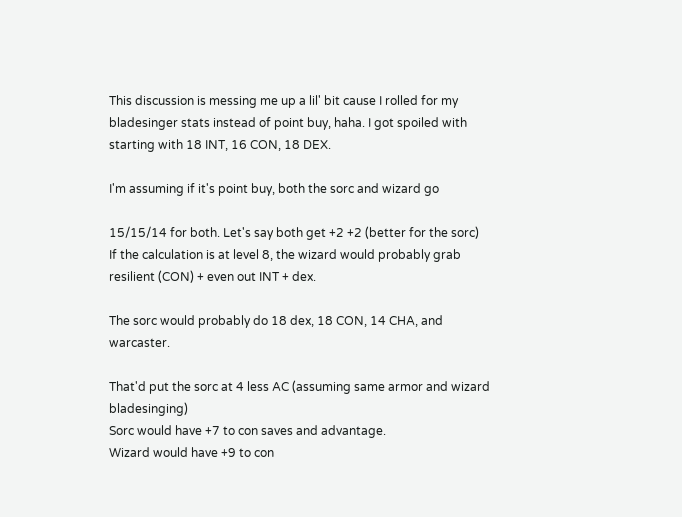This discussion is messing me up a lil' bit cause I rolled for my bladesinger stats instead of point buy, haha. I got spoiled with starting with 18 INT, 16 CON, 18 DEX.

I'm assuming if it's point buy, both the sorc and wizard go

15/15/14 for both. Let's say both get +2 +2 (better for the sorc)
If the calculation is at level 8, the wizard would probably grab resilient (CON) + even out INT + dex.

The sorc would probably do 18 dex, 18 CON, 14 CHA, and warcaster.

That'd put the sorc at 4 less AC (assuming same armor and wizard bladesinging)
Sorc would have +7 to con saves and advantage.
Wizard would have +9 to con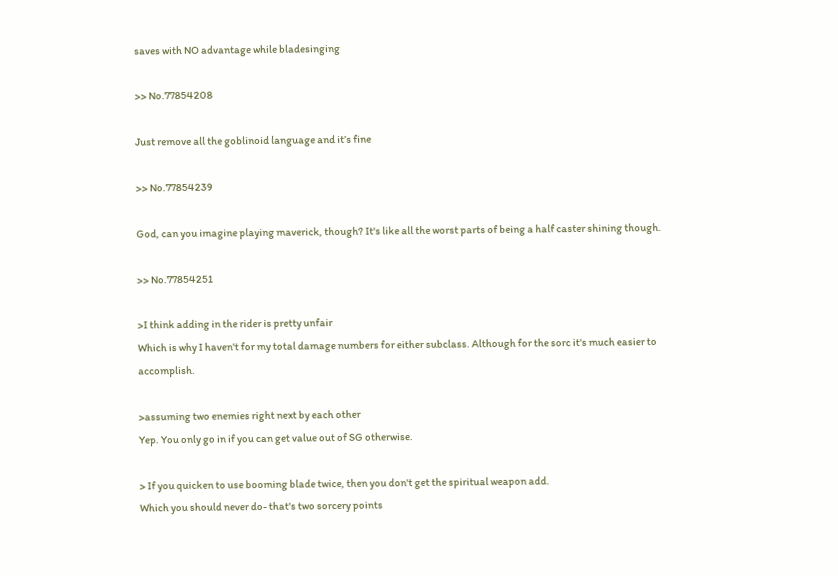saves with NO advantage while bladesinging

>> No.77854208

Just remove all the goblinoid language and it’s fine

>> No.77854239

God, can you imagine playing maverick, though? It's like all the worst parts of being a half caster shining though.

>> No.77854251

>I think adding in the rider is pretty unfair
Which is why I haven't for my total damage numbers for either subclass. Although for the sorc it's much easier to accomplish.

>assuming two enemies right next by each other
Yep. You only go in if you can get value out of SG otherwise.

> If you quicken to use booming blade twice, then you don't get the spiritual weapon add.
Which you should never do- that's two sorcery points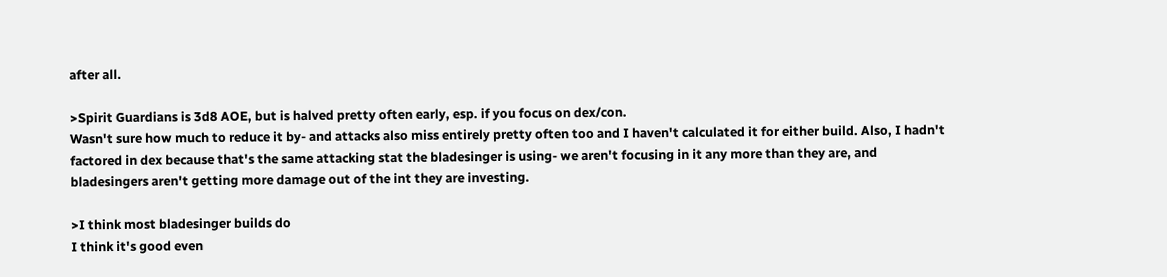after all.

>Spirit Guardians is 3d8 AOE, but is halved pretty often early, esp. if you focus on dex/con.
Wasn't sure how much to reduce it by- and attacks also miss entirely pretty often too and I haven't calculated it for either build. Also, I hadn't factored in dex because that's the same attacking stat the bladesinger is using- we aren't focusing in it any more than they are, and bladesingers aren't getting more damage out of the int they are investing.

>I think most bladesinger builds do
I think it's good even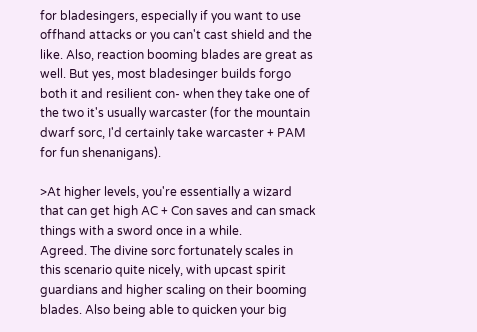for bladesingers, especially if you want to use offhand attacks or you can't cast shield and the like. Also, reaction booming blades are great as well. But yes, most bladesinger builds forgo both it and resilient con- when they take one of the two it's usually warcaster (for the mountain dwarf sorc, I'd certainly take warcaster + PAM for fun shenanigans).

>At higher levels, you're essentially a wizard that can get high AC + Con saves and can smack things with a sword once in a while.
Agreed. The divine sorc fortunately scales in this scenario quite nicely, with upcast spirit guardians and higher scaling on their booming blades. Also being able to quicken your big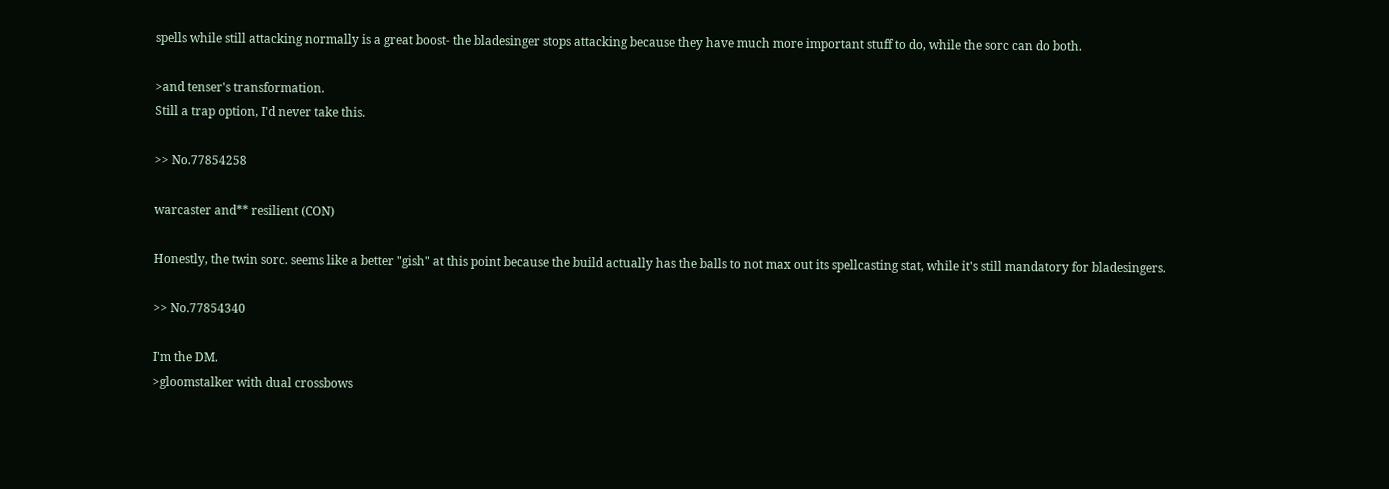spells while still attacking normally is a great boost- the bladesinger stops attacking because they have much more important stuff to do, while the sorc can do both.

>and tenser's transformation.
Still a trap option, I'd never take this.

>> No.77854258

warcaster and** resilient (CON)

Honestly, the twin sorc. seems like a better "gish" at this point because the build actually has the balls to not max out its spellcasting stat, while it's still mandatory for bladesingers.

>> No.77854340

I'm the DM.
>gloomstalker with dual crossbows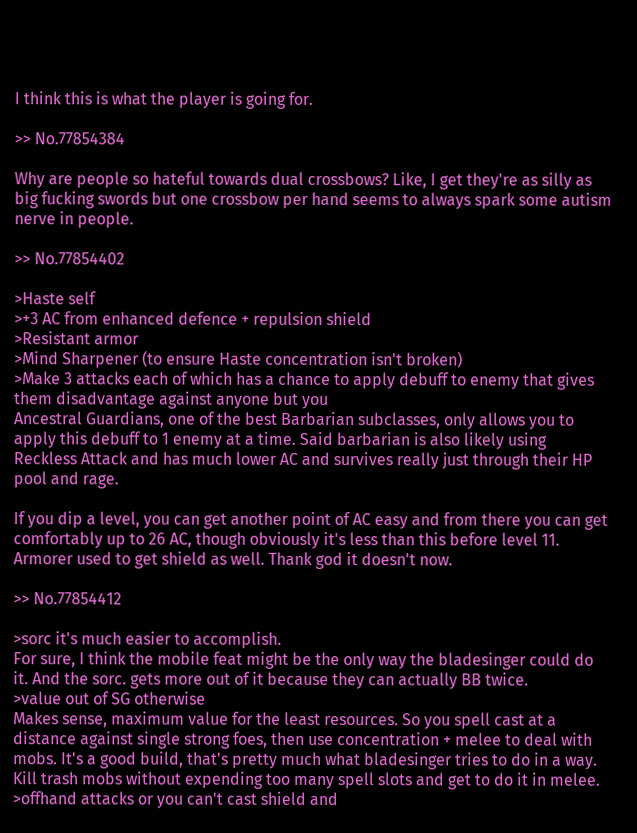I think this is what the player is going for.

>> No.77854384

Why are people so hateful towards dual crossbows? Like, I get they're as silly as big fucking swords but one crossbow per hand seems to always spark some autism nerve in people.

>> No.77854402

>Haste self
>+3 AC from enhanced defence + repulsion shield
>Resistant armor
>Mind Sharpener (to ensure Haste concentration isn't broken)
>Make 3 attacks each of which has a chance to apply debuff to enemy that gives them disadvantage against anyone but you
Ancestral Guardians, one of the best Barbarian subclasses, only allows you to apply this debuff to 1 enemy at a time. Said barbarian is also likely using Reckless Attack and has much lower AC and survives really just through their HP pool and rage.

If you dip a level, you can get another point of AC easy and from there you can get comfortably up to 26 AC, though obviously it's less than this before level 11.
Armorer used to get shield as well. Thank god it doesn't now.

>> No.77854412

>sorc it's much easier to accomplish.
For sure, I think the mobile feat might be the only way the bladesinger could do it. And the sorc. gets more out of it because they can actually BB twice.
>value out of SG otherwise
Makes sense, maximum value for the least resources. So you spell cast at a distance against single strong foes, then use concentration + melee to deal with mobs. It's a good build, that's pretty much what bladesinger tries to do in a way. Kill trash mobs without expending too many spell slots and get to do it in melee.
>offhand attacks or you can't cast shield and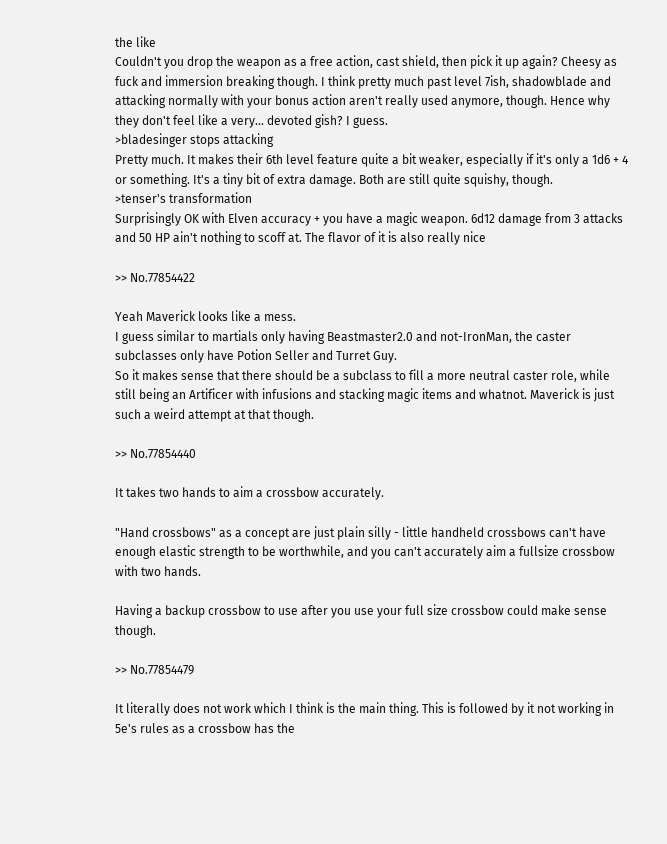the like
Couldn't you drop the weapon as a free action, cast shield, then pick it up again? Cheesy as fuck and immersion breaking though. I think pretty much past level 7ish, shadowblade and attacking normally with your bonus action aren't really used anymore, though. Hence why they don't feel like a very... devoted gish? I guess.
>bladesinger stops attacking
Pretty much. It makes their 6th level feature quite a bit weaker, especially if it's only a 1d6 + 4 or something. It's a tiny bit of extra damage. Both are still quite squishy, though.
>tenser's transformation
Surprisingly OK with Elven accuracy + you have a magic weapon. 6d12 damage from 3 attacks and 50 HP ain't nothing to scoff at. The flavor of it is also really nice

>> No.77854422

Yeah Maverick looks like a mess.
I guess similar to martials only having Beastmaster2.0 and not-IronMan, the caster subclasses only have Potion Seller and Turret Guy.
So it makes sense that there should be a subclass to fill a more neutral caster role, while still being an Artificer with infusions and stacking magic items and whatnot. Maverick is just such a weird attempt at that though.

>> No.77854440

It takes two hands to aim a crossbow accurately.

"Hand crossbows" as a concept are just plain silly - little handheld crossbows can't have enough elastic strength to be worthwhile, and you can't accurately aim a fullsize crossbow with two hands.

Having a backup crossbow to use after you use your full size crossbow could make sense though.

>> No.77854479

It literally does not work which I think is the main thing. This is followed by it not working in 5e's rules as a crossbow has the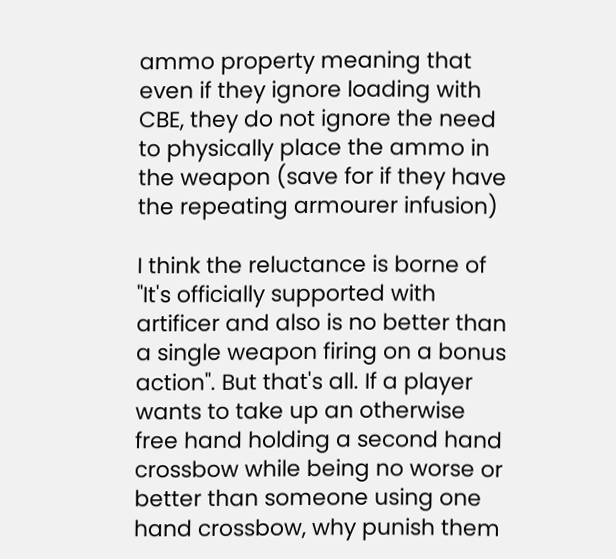ammo property meaning that even if they ignore loading with CBE, they do not ignore the need to physically place the ammo in the weapon (save for if they have the repeating armourer infusion)

I think the reluctance is borne of "It's officially supported with artificer and also is no better than a single weapon firing on a bonus action". But that's all. If a player wants to take up an otherwise free hand holding a second hand crossbow while being no worse or better than someone using one hand crossbow, why punish them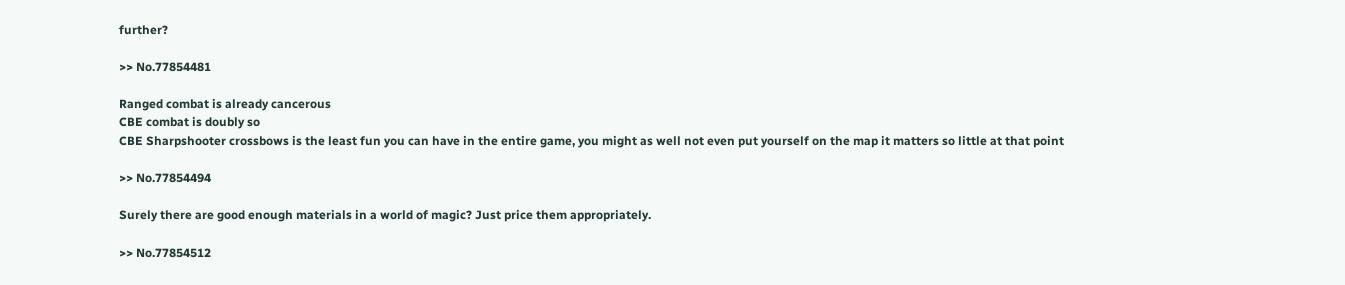further?

>> No.77854481

Ranged combat is already cancerous
CBE combat is doubly so
CBE Sharpshooter crossbows is the least fun you can have in the entire game, you might as well not even put yourself on the map it matters so little at that point

>> No.77854494

Surely there are good enough materials in a world of magic? Just price them appropriately.

>> No.77854512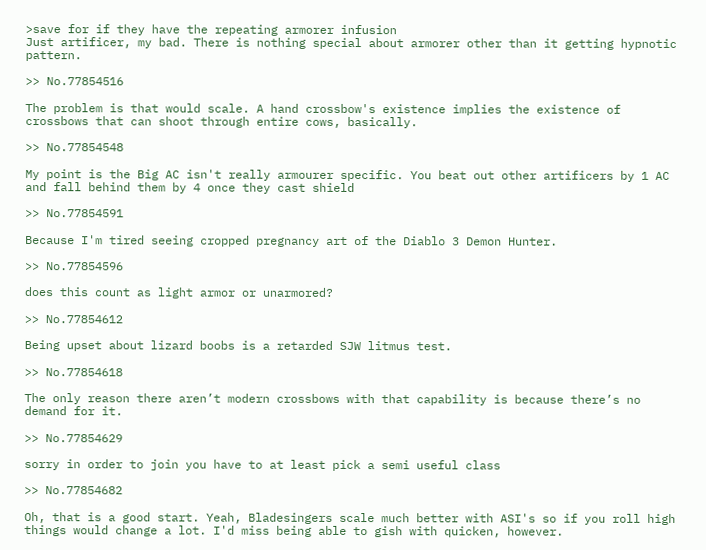>save for if they have the repeating armorer infusion
Just artificer, my bad. There is nothing special about armorer other than it getting hypnotic pattern.

>> No.77854516

The problem is that would scale. A hand crossbow's existence implies the existence of crossbows that can shoot through entire cows, basically.

>> No.77854548

My point is the Big AC isn't really armourer specific. You beat out other artificers by 1 AC and fall behind them by 4 once they cast shield

>> No.77854591

Because I'm tired seeing cropped pregnancy art of the Diablo 3 Demon Hunter.

>> No.77854596

does this count as light armor or unarmored?

>> No.77854612

Being upset about lizard boobs is a retarded SJW litmus test.

>> No.77854618

The only reason there aren’t modern crossbows with that capability is because there’s no demand for it.

>> No.77854629

sorry in order to join you have to at least pick a semi useful class

>> No.77854682

Oh, that is a good start. Yeah, Bladesingers scale much better with ASI's so if you roll high things would change a lot. I'd miss being able to gish with quicken, however.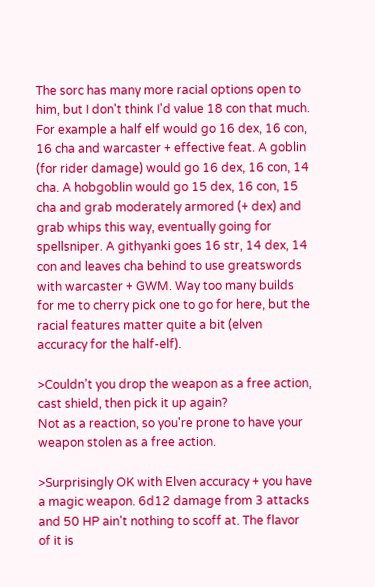The sorc has many more racial options open to him, but I don't think I'd value 18 con that much. For example a half elf would go 16 dex, 16 con, 16 cha and warcaster + effective feat. A goblin (for rider damage) would go 16 dex, 16 con, 14 cha. A hobgoblin would go 15 dex, 16 con, 15 cha and grab moderately armored (+ dex) and grab whips this way, eventually going for spellsniper. A githyanki goes 16 str, 14 dex, 14 con and leaves cha behind to use greatswords with warcaster + GWM. Way too many builds for me to cherry pick one to go for here, but the racial features matter quite a bit (elven accuracy for the half-elf).

>Couldn't you drop the weapon as a free action, cast shield, then pick it up again?
Not as a reaction, so you're prone to have your weapon stolen as a free action.

>Surprisingly OK with Elven accuracy + you have a magic weapon. 6d12 damage from 3 attacks and 50 HP ain't nothing to scoff at. The flavor of it is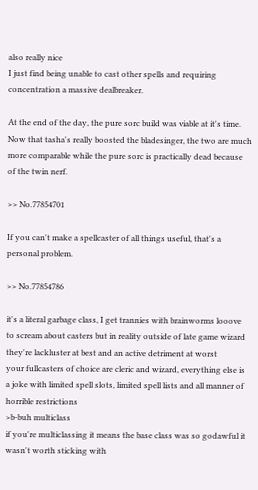also really nice
I just find being unable to cast other spells and requiring concentration a massive dealbreaker.

At the end of the day, the pure sorc build was viable at it's time. Now that tasha's really boosted the bladesinger, the two are much more comparable while the pure sorc is practically dead because of the twin nerf.

>> No.77854701

If you can't make a spellcaster of all things useful, that's a personal problem.

>> No.77854786

it's a literal garbage class, I get trannies with brainworms looove to scream about casters but in reality outside of late game wizard they're lackluster at best and an active detriment at worst
your fullcasters of choice are cleric and wizard, everything else is a joke with limited spell slots, limited spell lists and all manner of horrible restrictions
>b-buh multiclass
if you're multiclassing it means the base class was so godawful it wasn't worth sticking with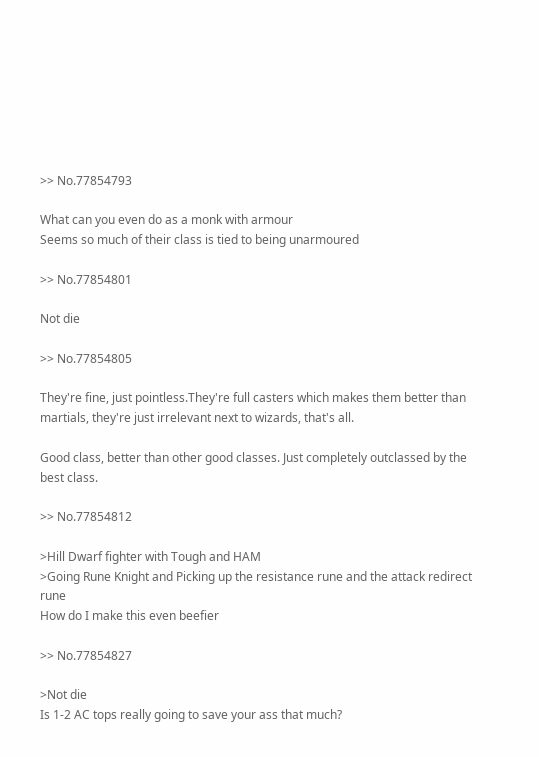>> No.77854793

What can you even do as a monk with armour
Seems so much of their class is tied to being unarmoured

>> No.77854801

Not die

>> No.77854805

They're fine, just pointless.They're full casters which makes them better than martials, they're just irrelevant next to wizards, that's all.

Good class, better than other good classes. Just completely outclassed by the best class.

>> No.77854812

>Hill Dwarf fighter with Tough and HAM
>Going Rune Knight and Picking up the resistance rune and the attack redirect rune
How do I make this even beefier

>> No.77854827

>Not die
Is 1-2 AC tops really going to save your ass that much?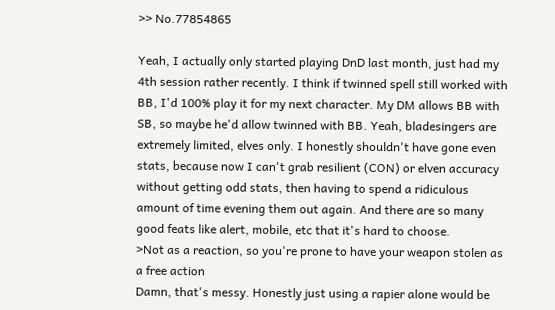>> No.77854865

Yeah, I actually only started playing DnD last month, just had my 4th session rather recently. I think if twinned spell still worked with BB, I'd 100% play it for my next character. My DM allows BB with SB, so maybe he'd allow twinned with BB. Yeah, bladesingers are extremely limited, elves only. I honestly shouldn't have gone even stats, because now I can't grab resilient (CON) or elven accuracy without getting odd stats, then having to spend a ridiculous amount of time evening them out again. And there are so many good feats like alert, mobile, etc that it's hard to choose.
>Not as a reaction, so you're prone to have your weapon stolen as a free action
Damn, that's messy. Honestly just using a rapier alone would be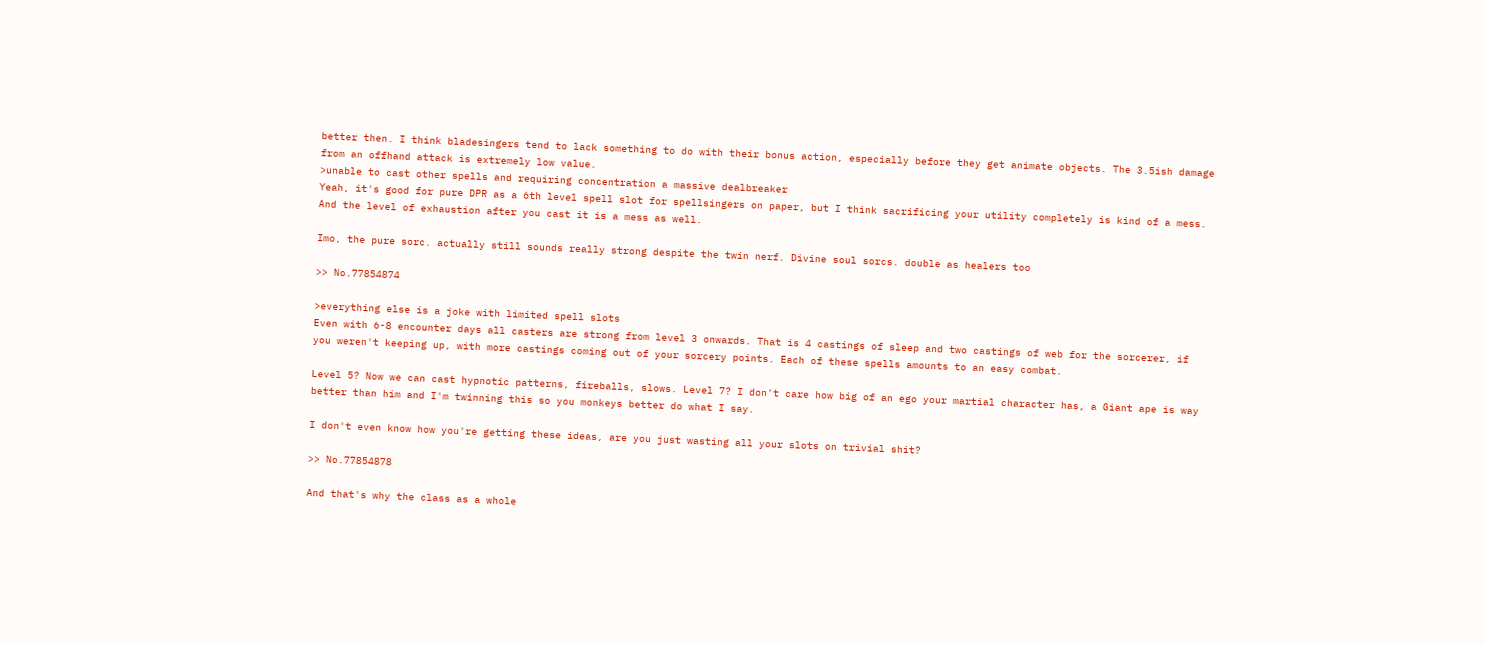better then. I think bladesingers tend to lack something to do with their bonus action, especially before they get animate objects. The 3.5ish damage from an offhand attack is extremely low value.
>unable to cast other spells and requiring concentration a massive dealbreaker
Yeah, it's good for pure DPR as a 6th level spell slot for spellsingers on paper, but I think sacrificing your utility completely is kind of a mess. And the level of exhaustion after you cast it is a mess as well.

Imo, the pure sorc. actually still sounds really strong despite the twin nerf. Divine soul sorcs. double as healers too

>> No.77854874

>everything else is a joke with limited spell slots
Even with 6-8 encounter days all casters are strong from level 3 onwards. That is 4 castings of sleep and two castings of web for the sorcerer, if you weren't keeping up, with more castings coming out of your sorcery points. Each of these spells amounts to an easy combat.

Level 5? Now we can cast hypnotic patterns, fireballs, slows. Level 7? I don't care how big of an ego your martial character has, a Giant ape is way better than him and I'm twinning this so you monkeys better do what I say.

I don't even know how you're getting these ideas, are you just wasting all your slots on trivial shit?

>> No.77854878

And that's why the class as a whole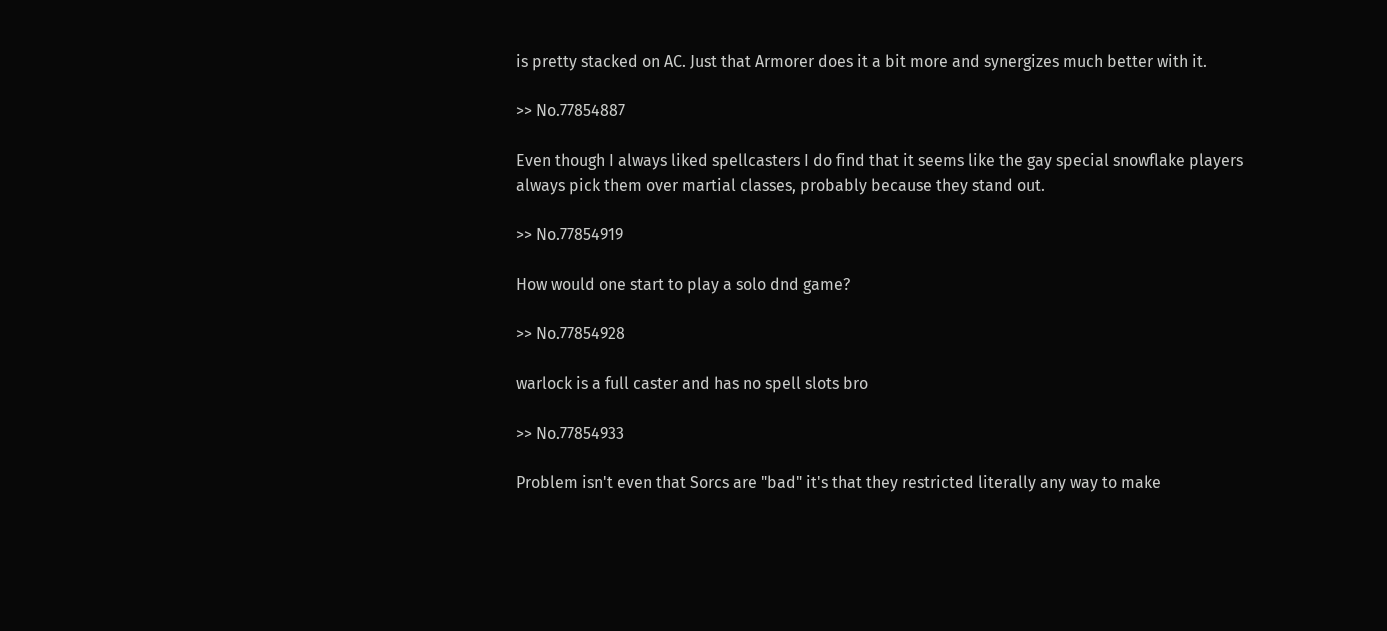is pretty stacked on AC. Just that Armorer does it a bit more and synergizes much better with it.

>> No.77854887

Even though I always liked spellcasters I do find that it seems like the gay special snowflake players always pick them over martial classes, probably because they stand out.

>> No.77854919

How would one start to play a solo dnd game?

>> No.77854928

warlock is a full caster and has no spell slots bro

>> No.77854933

Problem isn't even that Sorcs are "bad" it's that they restricted literally any way to make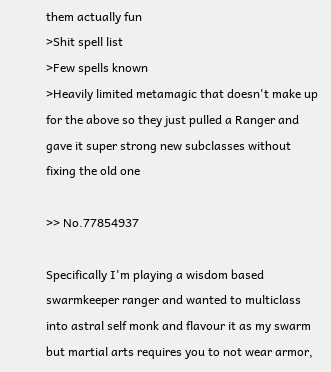them actually fun
>Shit spell list
>Few spells known
>Heavily limited metamagic that doesn't make up for the above so they just pulled a Ranger and gave it super strong new subclasses without fixing the old one

>> No.77854937

Specifically I'm playing a wisdom based swarmkeeper ranger and wanted to multiclass into astral self monk and flavour it as my swarm but martial arts requires you to not wear armor,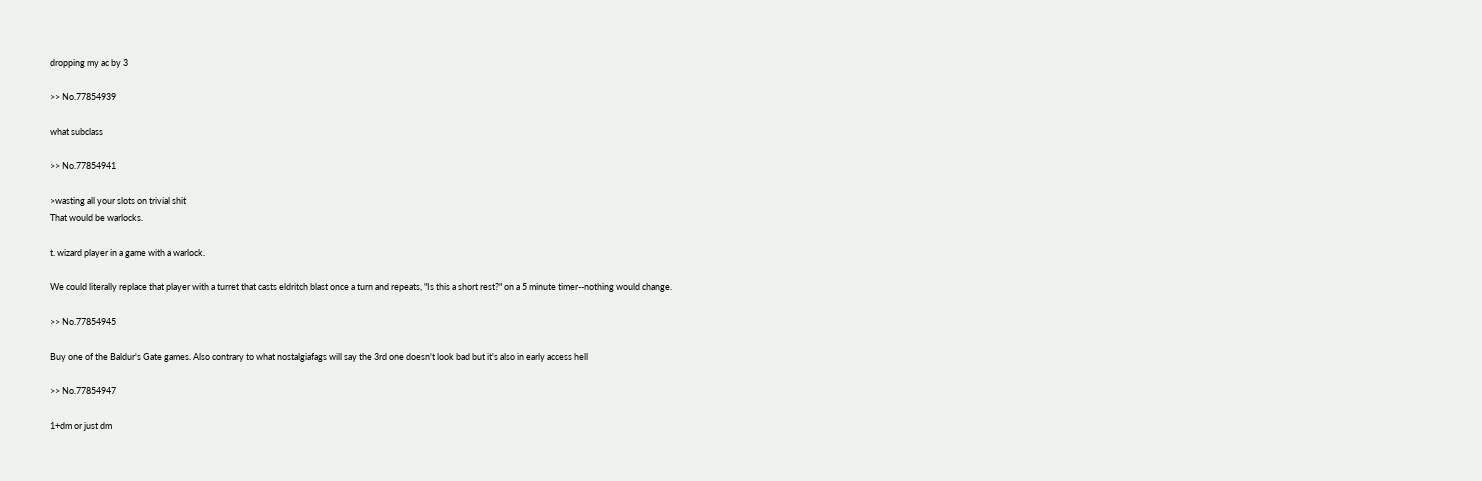dropping my ac by 3

>> No.77854939

what subclass

>> No.77854941

>wasting all your slots on trivial shit
That would be warlocks.

t. wizard player in a game with a warlock.

We could literally replace that player with a turret that casts eldritch blast once a turn and repeats, "Is this a short rest?" on a 5 minute timer--nothing would change.

>> No.77854945

Buy one of the Baldur's Gate games. Also contrary to what nostalgiafags will say the 3rd one doesn't look bad but it's also in early access hell

>> No.77854947

1+dm or just dm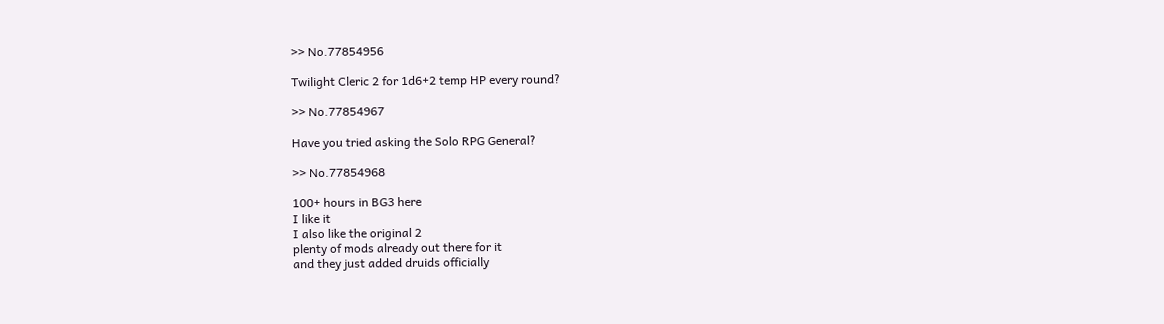>> No.77854956

Twilight Cleric 2 for 1d6+2 temp HP every round?

>> No.77854967

Have you tried asking the Solo RPG General?

>> No.77854968

100+ hours in BG3 here
I like it
I also like the original 2
plenty of mods already out there for it
and they just added druids officially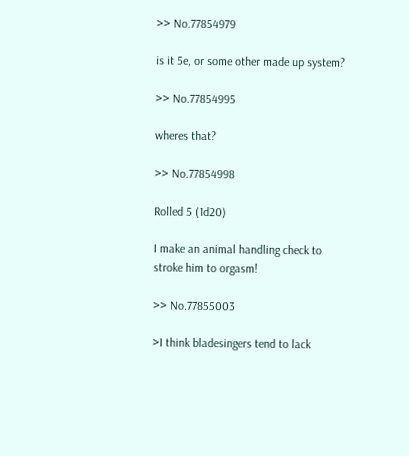>> No.77854979

is it 5e, or some other made up system?

>> No.77854995

wheres that?

>> No.77854998

Rolled 5 (1d20)

I make an animal handling check to stroke him to orgasm!

>> No.77855003

>I think bladesingers tend to lack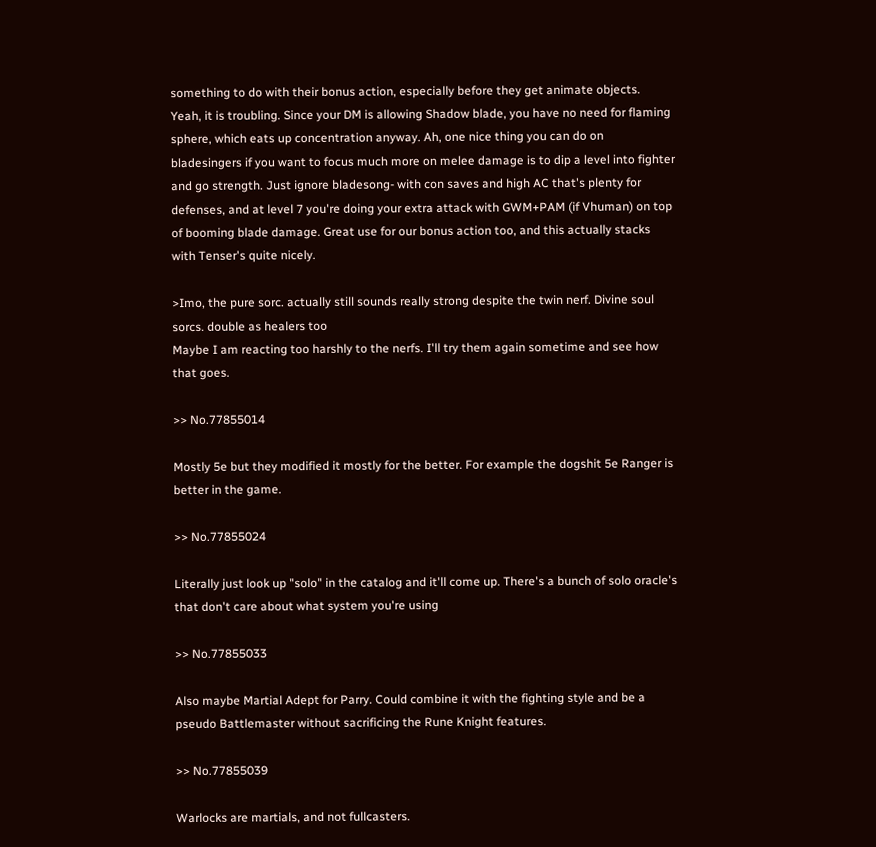something to do with their bonus action, especially before they get animate objects.
Yeah, it is troubling. Since your DM is allowing Shadow blade, you have no need for flaming sphere, which eats up concentration anyway. Ah, one nice thing you can do on bladesingers if you want to focus much more on melee damage is to dip a level into fighter and go strength. Just ignore bladesong- with con saves and high AC that's plenty for defenses, and at level 7 you're doing your extra attack with GWM+PAM (if Vhuman) on top of booming blade damage. Great use for our bonus action too, and this actually stacks with Tenser's quite nicely.

>Imo, the pure sorc. actually still sounds really strong despite the twin nerf. Divine soul sorcs. double as healers too
Maybe I am reacting too harshly to the nerfs. I'll try them again sometime and see how that goes.

>> No.77855014

Mostly 5e but they modified it mostly for the better. For example the dogshit 5e Ranger is better in the game.

>> No.77855024

Literally just look up "solo" in the catalog and it'll come up. There's a bunch of solo oracle's that don't care about what system you're using

>> No.77855033

Also maybe Martial Adept for Parry. Could combine it with the fighting style and be a pseudo Battlemaster without sacrificing the Rune Knight features.

>> No.77855039

Warlocks are martials, and not fullcasters.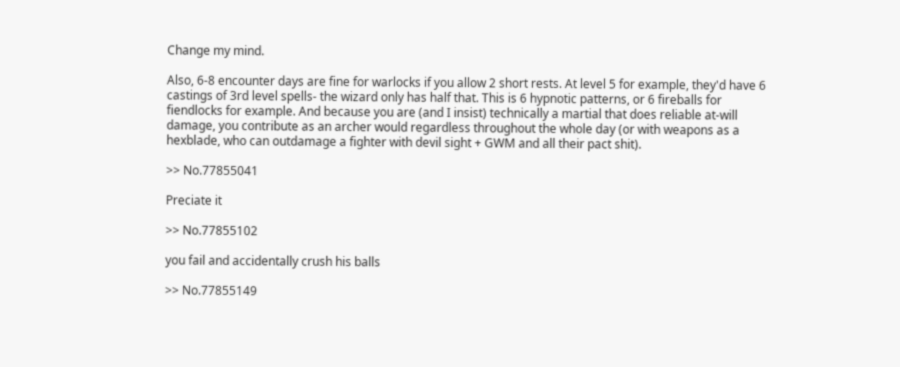Change my mind.

Also, 6-8 encounter days are fine for warlocks if you allow 2 short rests. At level 5 for example, they'd have 6 castings of 3rd level spells- the wizard only has half that. This is 6 hypnotic patterns, or 6 fireballs for fiendlocks for example. And because you are (and I insist) technically a martial that does reliable at-will damage, you contribute as an archer would regardless throughout the whole day (or with weapons as a hexblade, who can outdamage a fighter with devil sight + GWM and all their pact shit).

>> No.77855041

Preciate it

>> No.77855102

you fail and accidentally crush his balls

>> No.77855149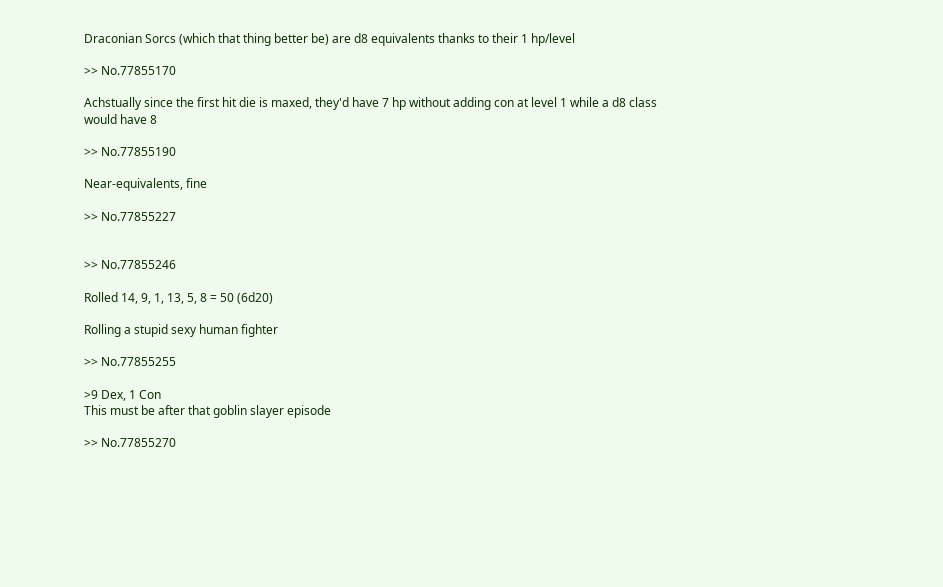Draconian Sorcs (which that thing better be) are d8 equivalents thanks to their 1 hp/level

>> No.77855170

Achstually since the first hit die is maxed, they'd have 7 hp without adding con at level 1 while a d8 class would have 8

>> No.77855190

Near-equivalents, fine

>> No.77855227


>> No.77855246

Rolled 14, 9, 1, 13, 5, 8 = 50 (6d20)

Rolling a stupid sexy human fighter

>> No.77855255

>9 Dex, 1 Con
This must be after that goblin slayer episode

>> No.77855270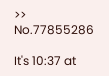>> No.77855286

It's 10:37 at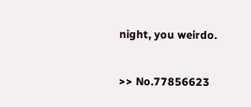night, you weirdo.

>> No.77856623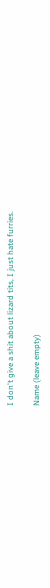I don't give a shit about lizard tits, I just hate furries.

Name (leave empty)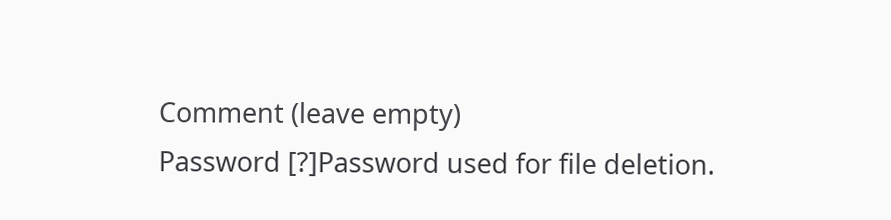Comment (leave empty)
Password [?]Password used for file deletion.